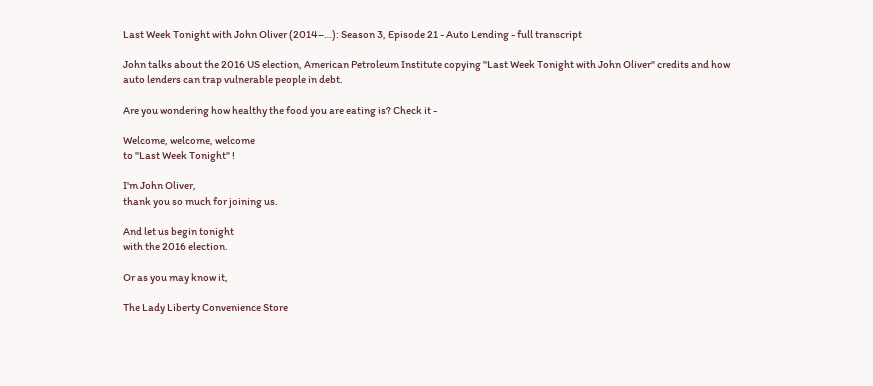Last Week Tonight with John Oliver (2014–…): Season 3, Episode 21 - Auto Lending - full transcript

John talks about the 2016 US election, American Petroleum Institute copying "Last Week Tonight with John Oliver" credits and how auto lenders can trap vulnerable people in debt.

Are you wondering how healthy the food you are eating is? Check it -

Welcome, welcome, welcome
to "Last Week Tonight" !

I'm John Oliver,
thank you so much for joining us.

And let us begin tonight
with the 2016 election.

Or as you may know it,

The Lady Liberty Convenience Store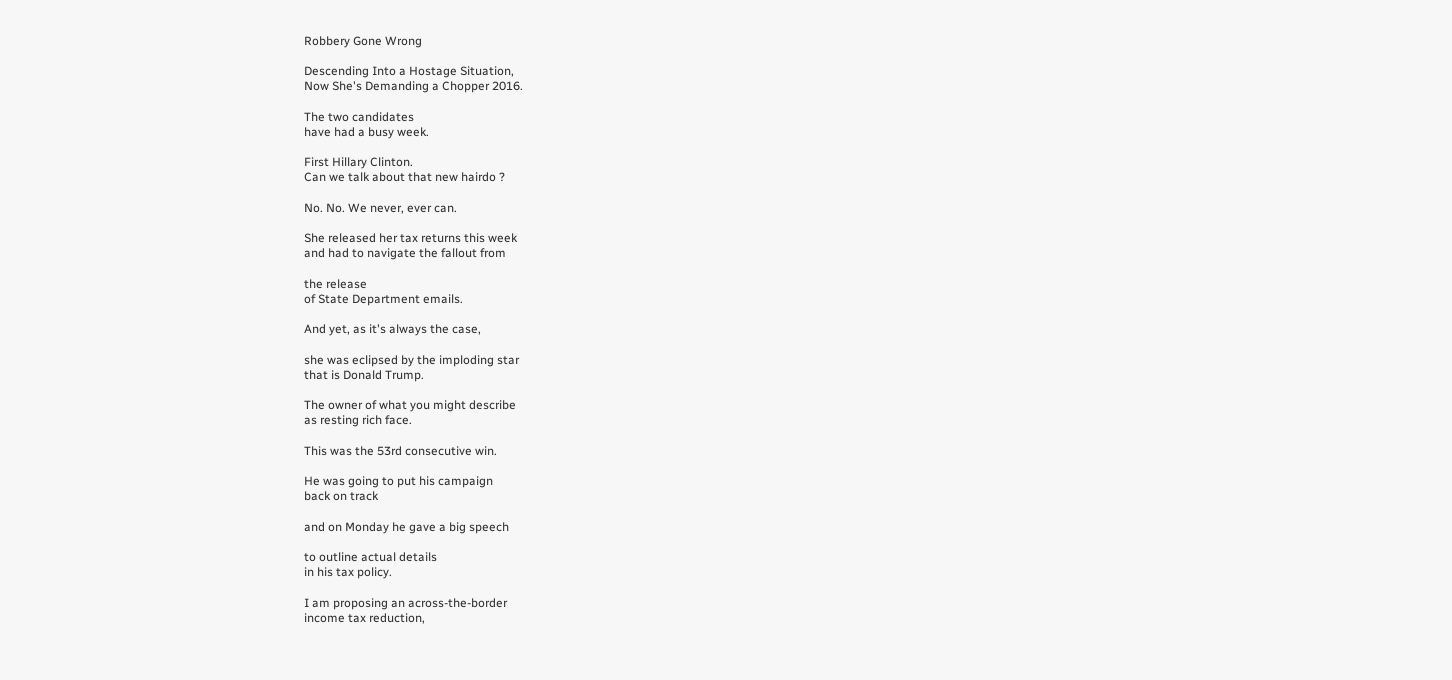Robbery Gone Wrong

Descending Into a Hostage Situation,
Now She's Demanding a Chopper 2016.

The two candidates
have had a busy week.

First Hillary Clinton.
Can we talk about that new hairdo ?

No. No. We never, ever can.

She released her tax returns this week
and had to navigate the fallout from

the release
of State Department emails.

And yet, as it's always the case,

she was eclipsed by the imploding star
that is Donald Trump.

The owner of what you might describe
as resting rich face.

This was the 53rd consecutive win.

He was going to put his campaign
back on track

and on Monday he gave a big speech

to outline actual details
in his tax policy.

I am proposing an across-the-border
income tax reduction,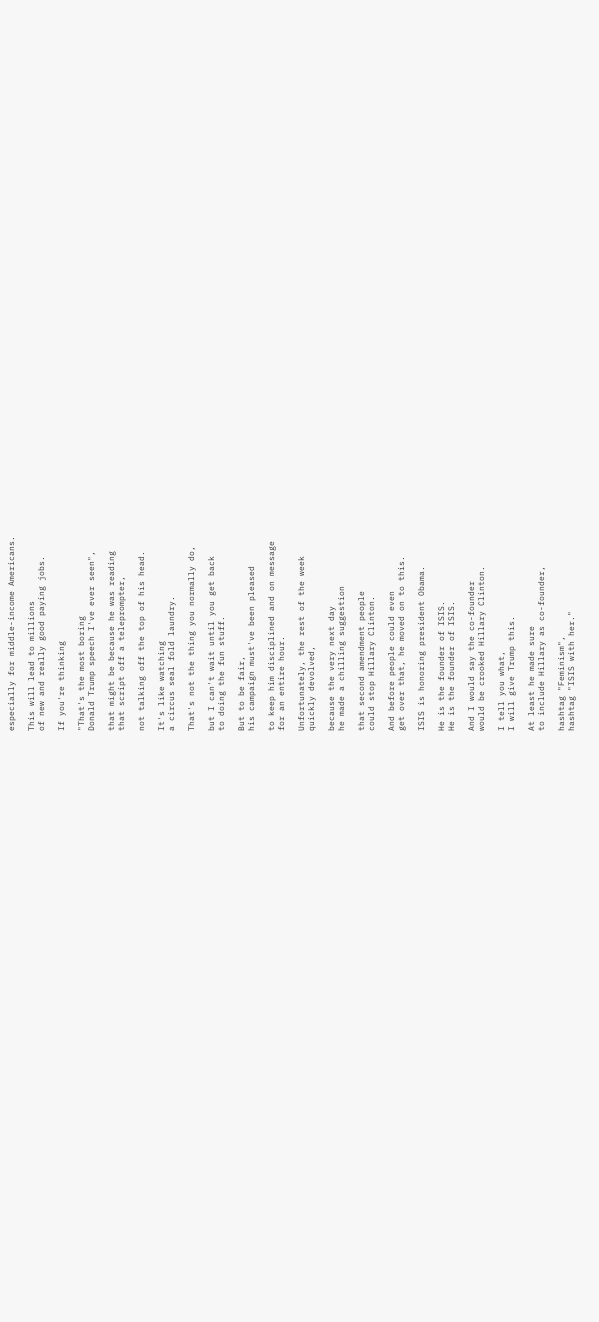especially for middle-income Americans.

This will lead to millions
of new and really good paying jobs.

If you're thinking

"That's the most boring
Donald Trump speech I've ever seen",

that might be because he was reading
that script off a teleprompter,

not talking off the top of his head.

It's like watching
a circus seal fold laundry.

That's not the thing you normally do,

but I can't wait until you get back
to doing the fun stuff.

But to be fair,
his campaign must've been pleased

to keep him disciplined and on message
for an entire hour.

Unfortunately, the rest of the week
quickly devolved,

because the very next day
he made a chilling suggestion

that second amendment people
could stop Hillary Clinton.

And before people could even
get over that, he moved on to this.

ISIS is honoring president Obama.

He is the founder of ISIS.
He is the founder of ISIS.

And I would say the co-founder
would be crooked Hillary Clinton.

I tell you what,
I will give Trump this.

At least he made sure
to include Hillary as co-founder,

hashtag "Feminism",
hashtag "ISIS with her."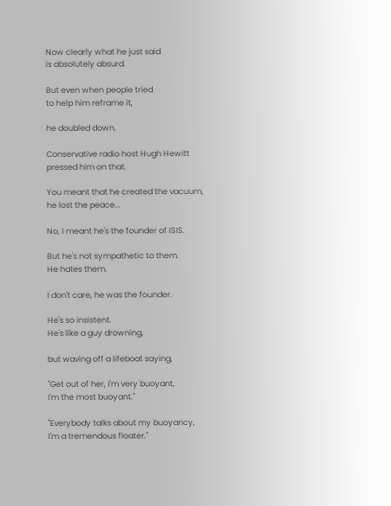Now clearly what he just said
is absolutely absurd.

But even when people tried
to help him reframe it,

he doubled down.

Conservative radio host Hugh Hewitt
pressed him on that.

You meant that he created the vacuum,
he lost the peace...

No, I meant he's the founder of ISIS.

But he's not sympathetic to them.
He hates them.

I don't care, he was the founder.

He's so insistent.
He's like a guy drowning,

but waving off a lifeboat saying,

"Get out of her, I'm very buoyant,
I'm the most buoyant."

"Everybody talks about my buoyancy,
I'm a tremendous floater."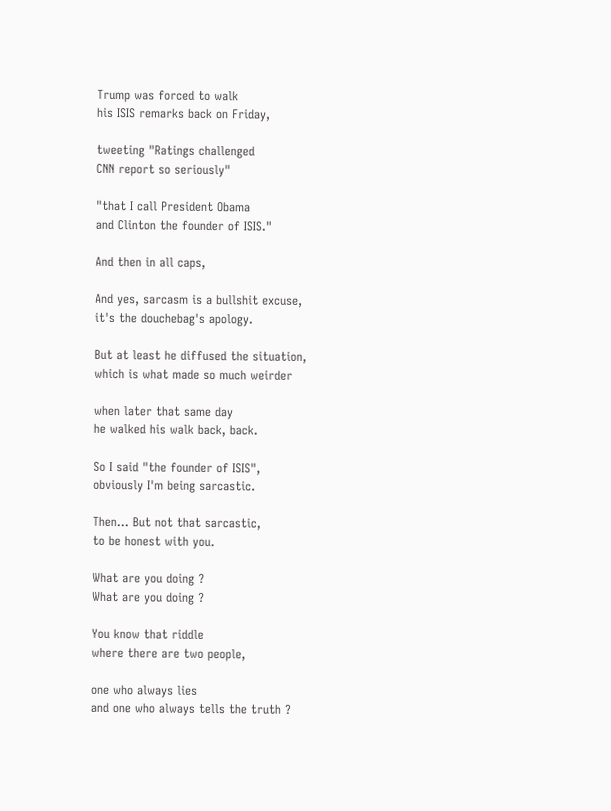Trump was forced to walk
his ISIS remarks back on Friday,

tweeting "Ratings challenged
CNN report so seriously"

"that I call President Obama
and Clinton the founder of ISIS."

And then in all caps,

And yes, sarcasm is a bullshit excuse,
it's the douchebag's apology.

But at least he diffused the situation,
which is what made so much weirder

when later that same day
he walked his walk back, back.

So I said "the founder of ISIS",
obviously I'm being sarcastic.

Then... But not that sarcastic,
to be honest with you.

What are you doing ?
What are you doing ?

You know that riddle
where there are two people,

one who always lies
and one who always tells the truth ?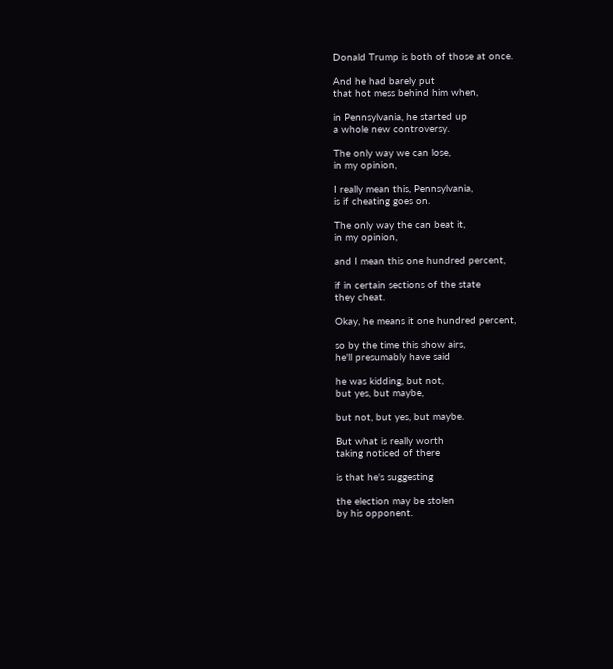Donald Trump is both of those at once.

And he had barely put
that hot mess behind him when,

in Pennsylvania, he started up
a whole new controversy.

The only way we can lose,
in my opinion,

I really mean this, Pennsylvania,
is if cheating goes on.

The only way the can beat it,
in my opinion,

and I mean this one hundred percent,

if in certain sections of the state
they cheat.

Okay, he means it one hundred percent,

so by the time this show airs,
he'll presumably have said

he was kidding, but not,
but yes, but maybe,

but not, but yes, but maybe.

But what is really worth
taking noticed of there

is that he's suggesting

the election may be stolen
by his opponent.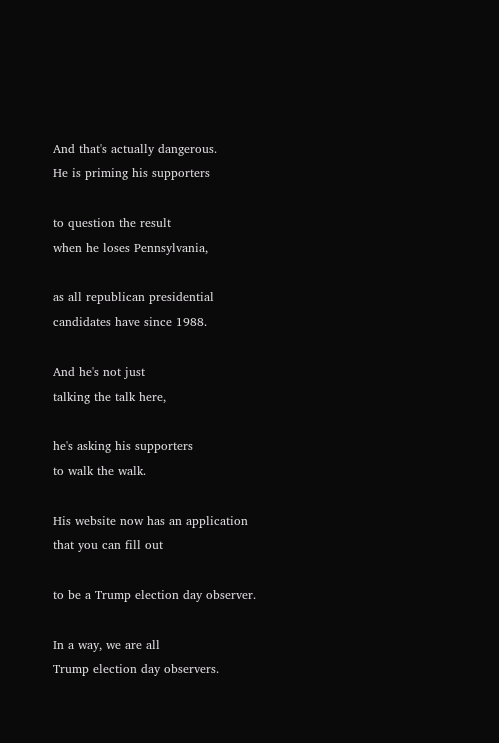And that's actually dangerous.
He is priming his supporters

to question the result
when he loses Pennsylvania,

as all republican presidential
candidates have since 1988.

And he's not just
talking the talk here,

he's asking his supporters
to walk the walk.

His website now has an application
that you can fill out

to be a Trump election day observer.

In a way, we are all
Trump election day observers.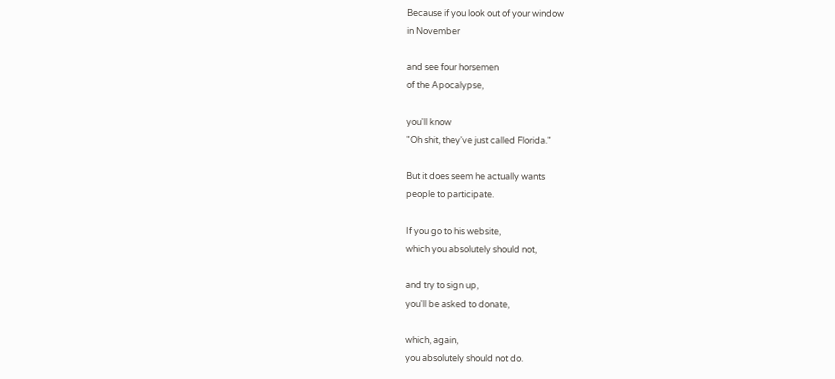Because if you look out of your window
in November

and see four horsemen
of the Apocalypse,

you'll know
"Oh shit, they've just called Florida."

But it does seem he actually wants
people to participate.

If you go to his website,
which you absolutely should not,

and try to sign up,
you'll be asked to donate,

which, again,
you absolutely should not do.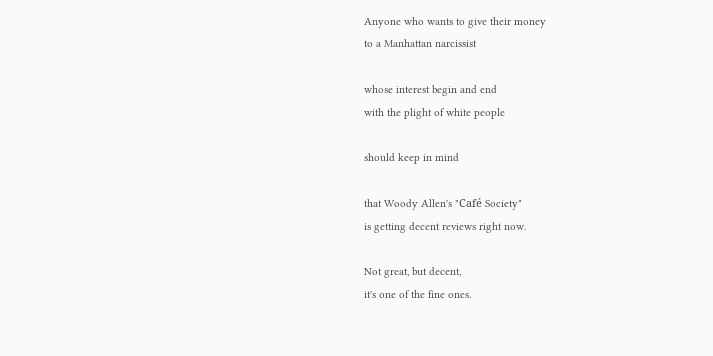Anyone who wants to give their money
to a Manhattan narcissist

whose interest begin and end
with the plight of white people

should keep in mind

that Woody Allen's "Café Society"
is getting decent reviews right now.

Not great, but decent,
it's one of the fine ones.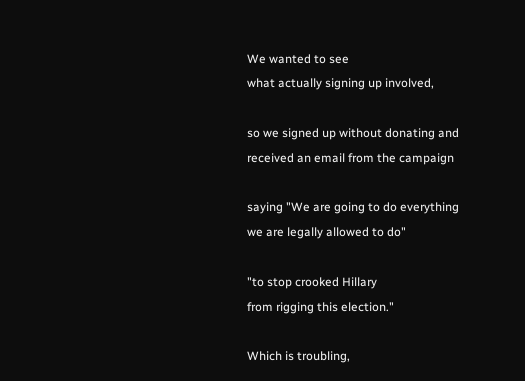We wanted to see
what actually signing up involved,

so we signed up without donating and
received an email from the campaign

saying "We are going to do everything
we are legally allowed to do"

"to stop crooked Hillary
from rigging this election."

Which is troubling,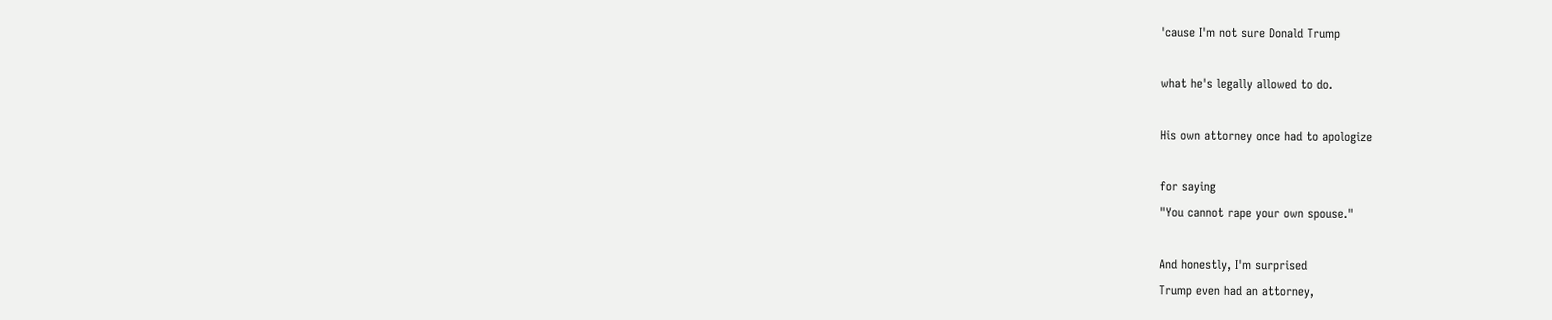'cause I'm not sure Donald Trump

what he's legally allowed to do.

His own attorney once had to apologize

for saying
"You cannot rape your own spouse."

And honestly, I'm surprised
Trump even had an attorney,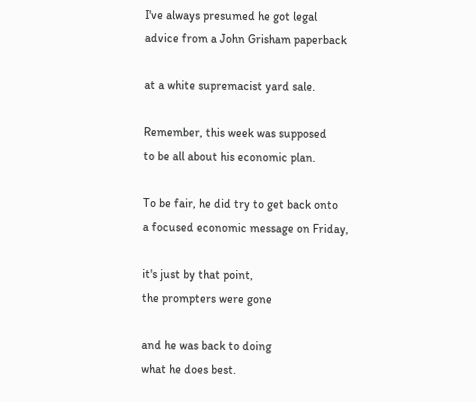I've always presumed he got legal
advice from a John Grisham paperback

at a white supremacist yard sale.

Remember, this week was supposed
to be all about his economic plan.

To be fair, he did try to get back onto
a focused economic message on Friday,

it's just by that point,
the prompters were gone

and he was back to doing
what he does best.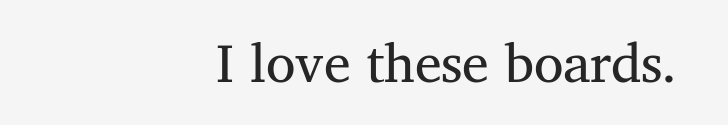I love these boards.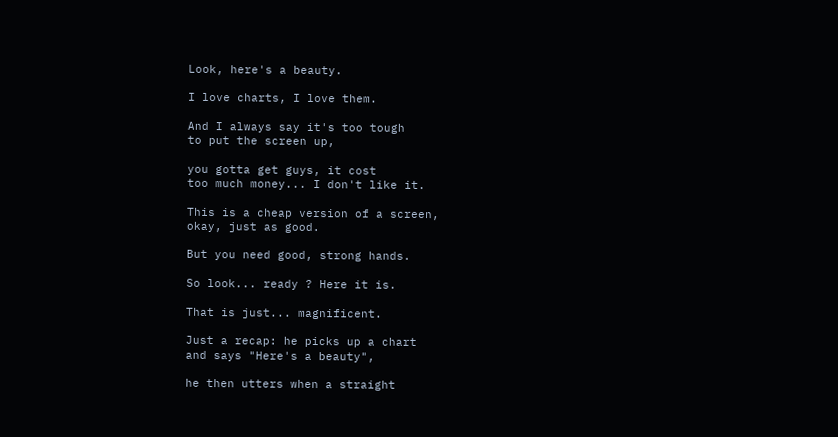Look, here's a beauty.

I love charts, I love them.

And I always say it's too tough
to put the screen up,

you gotta get guys, it cost
too much money... I don't like it.

This is a cheap version of a screen,
okay, just as good.

But you need good, strong hands.

So look... ready ? Here it is.

That is just... magnificent.

Just a recap: he picks up a chart
and says "Here's a beauty",

he then utters when a straight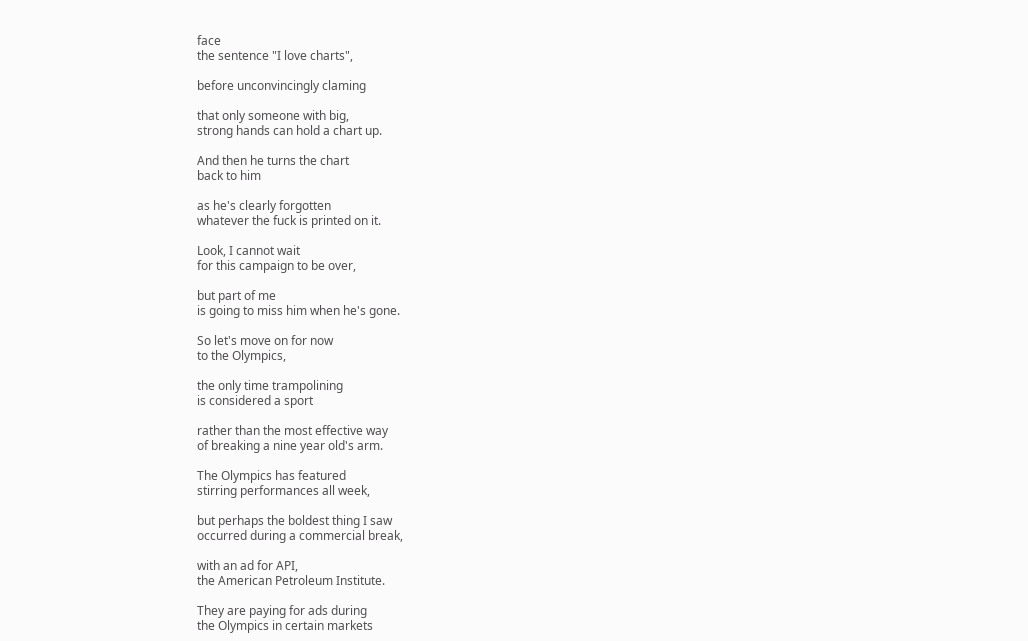face
the sentence "I love charts",

before unconvincingly claming

that only someone with big,
strong hands can hold a chart up.

And then he turns the chart
back to him

as he's clearly forgotten
whatever the fuck is printed on it.

Look, I cannot wait
for this campaign to be over,

but part of me
is going to miss him when he's gone.

So let's move on for now
to the Olympics,

the only time trampolining
is considered a sport

rather than the most effective way
of breaking a nine year old's arm.

The Olympics has featured
stirring performances all week,

but perhaps the boldest thing I saw
occurred during a commercial break,

with an ad for API,
the American Petroleum Institute.

They are paying for ads during
the Olympics in certain markets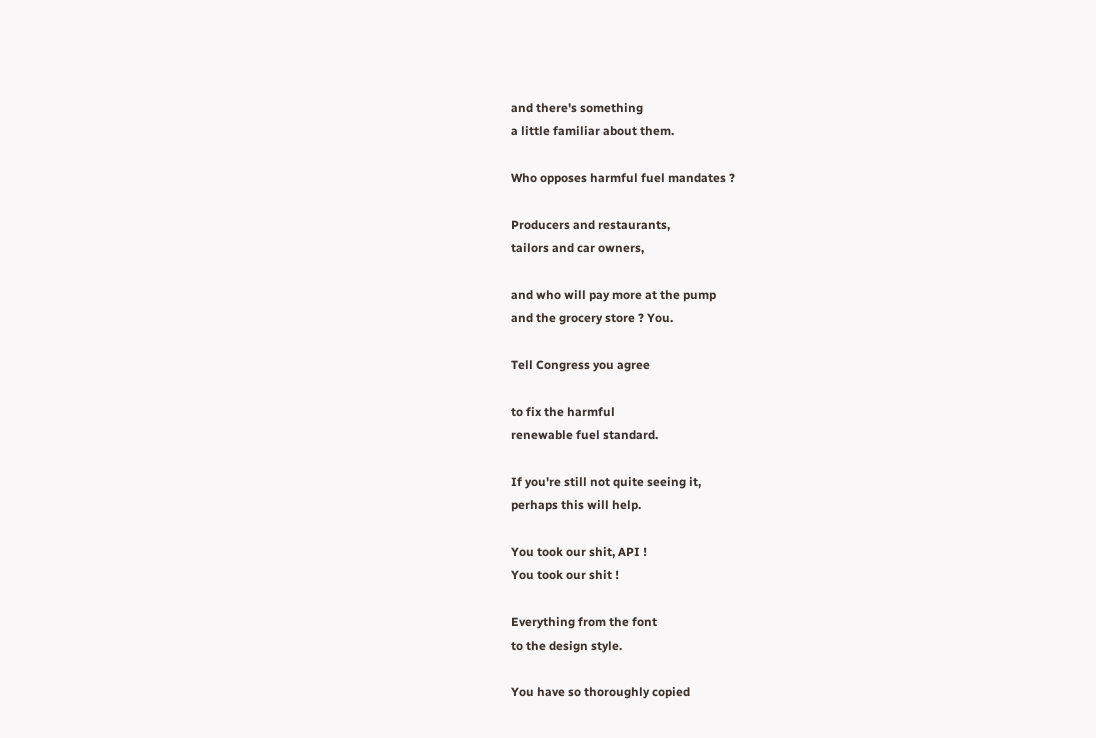and there's something
a little familiar about them.

Who opposes harmful fuel mandates ?

Producers and restaurants,
tailors and car owners,

and who will pay more at the pump
and the grocery store ? You.

Tell Congress you agree

to fix the harmful
renewable fuel standard.

If you're still not quite seeing it,
perhaps this will help.

You took our shit, API !
You took our shit !

Everything from the font
to the design style.

You have so thoroughly copied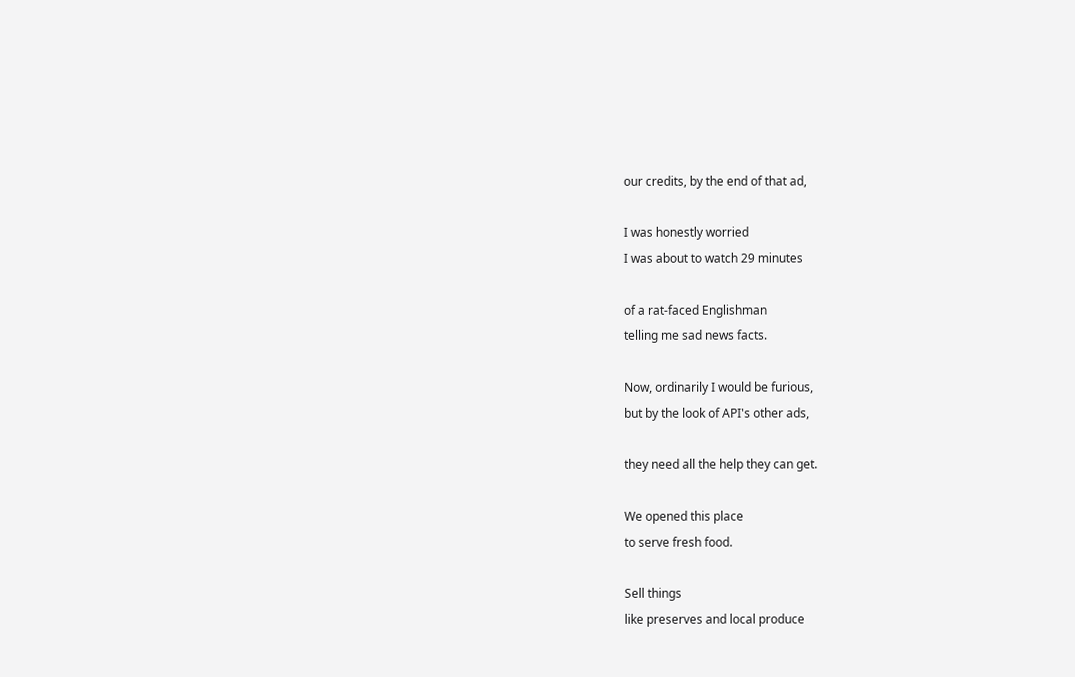our credits, by the end of that ad,

I was honestly worried
I was about to watch 29 minutes

of a rat-faced Englishman
telling me sad news facts.

Now, ordinarily I would be furious,
but by the look of API's other ads,

they need all the help they can get.

We opened this place
to serve fresh food.

Sell things
like preserves and local produce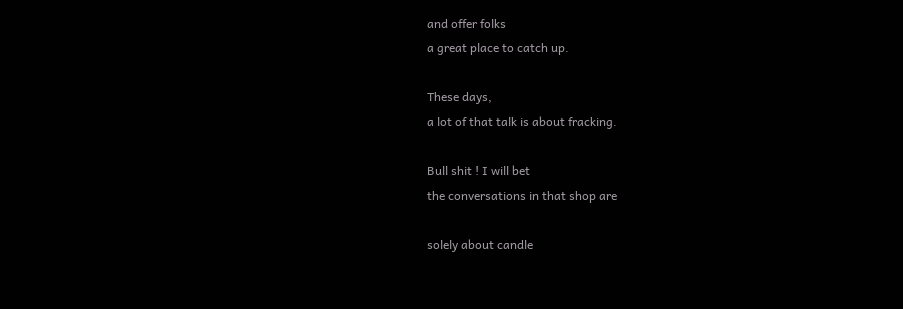and offer folks
a great place to catch up.

These days,
a lot of that talk is about fracking.

Bull shit ! I will bet
the conversations in that shop are

solely about candle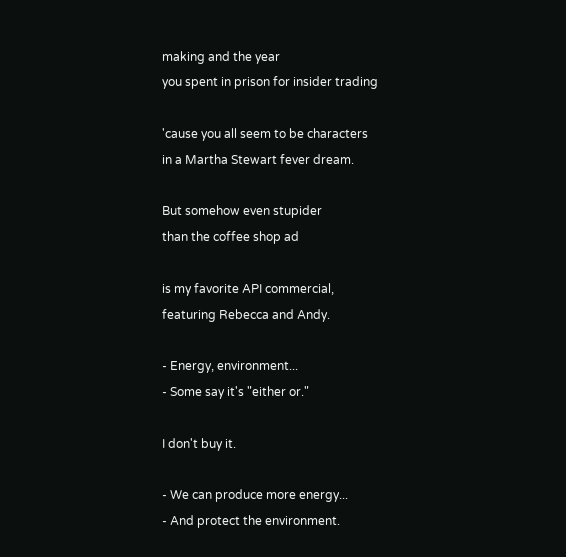making and the year
you spent in prison for insider trading

'cause you all seem to be characters
in a Martha Stewart fever dream.

But somehow even stupider
than the coffee shop ad

is my favorite API commercial,
featuring Rebecca and Andy.

- Energy, environment...
- Some say it's "either or."

I don't buy it.

- We can produce more energy...
- And protect the environment.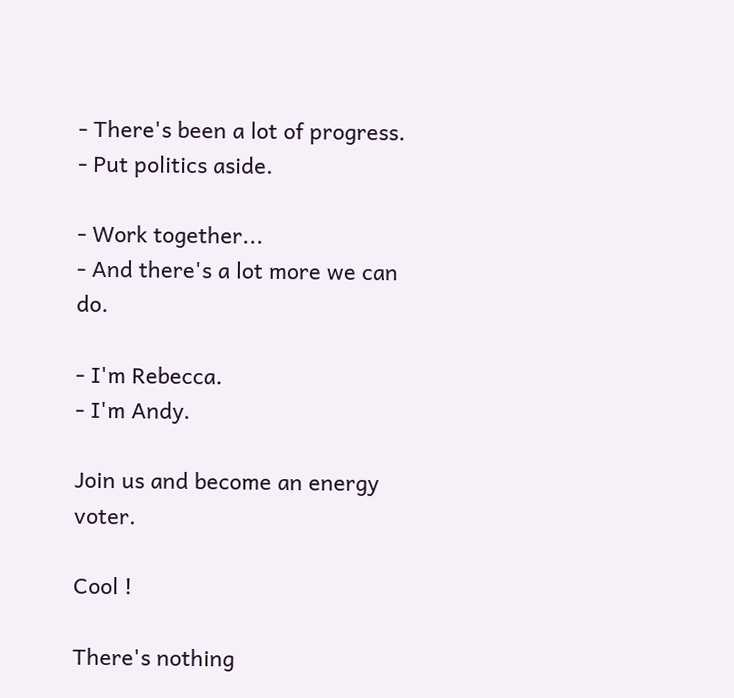- There's been a lot of progress.
- Put politics aside.

- Work together...
- And there's a lot more we can do.

- I'm Rebecca.
- I'm Andy.

Join us and become an energy voter.

Cool !

There's nothing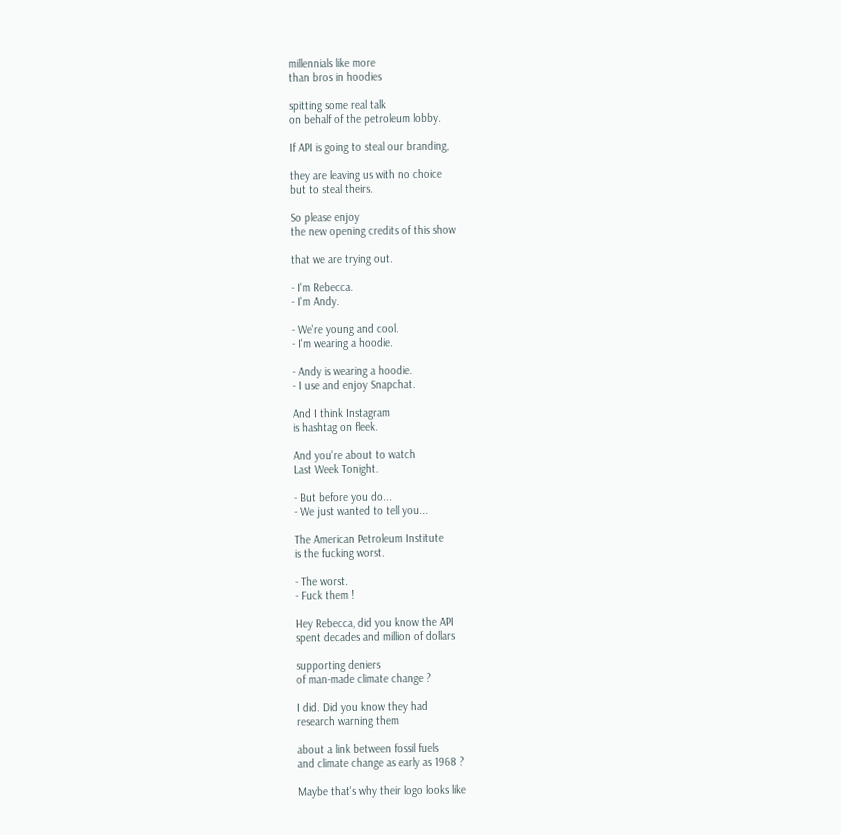millennials like more
than bros in hoodies

spitting some real talk
on behalf of the petroleum lobby.

If API is going to steal our branding,

they are leaving us with no choice
but to steal theirs.

So please enjoy
the new opening credits of this show

that we are trying out.

- I'm Rebecca.
- I'm Andy.

- We're young and cool.
- I'm wearing a hoodie.

- Andy is wearing a hoodie.
- I use and enjoy Snapchat.

And I think Instagram
is hashtag on fleek.

And you're about to watch
Last Week Tonight.

- But before you do...
- We just wanted to tell you...

The American Petroleum Institute
is the fucking worst.

- The worst.
- Fuck them !

Hey Rebecca, did you know the API
spent decades and million of dollars

supporting deniers
of man-made climate change ?

I did. Did you know they had
research warning them

about a link between fossil fuels
and climate change as early as 1968 ?

Maybe that's why their logo looks like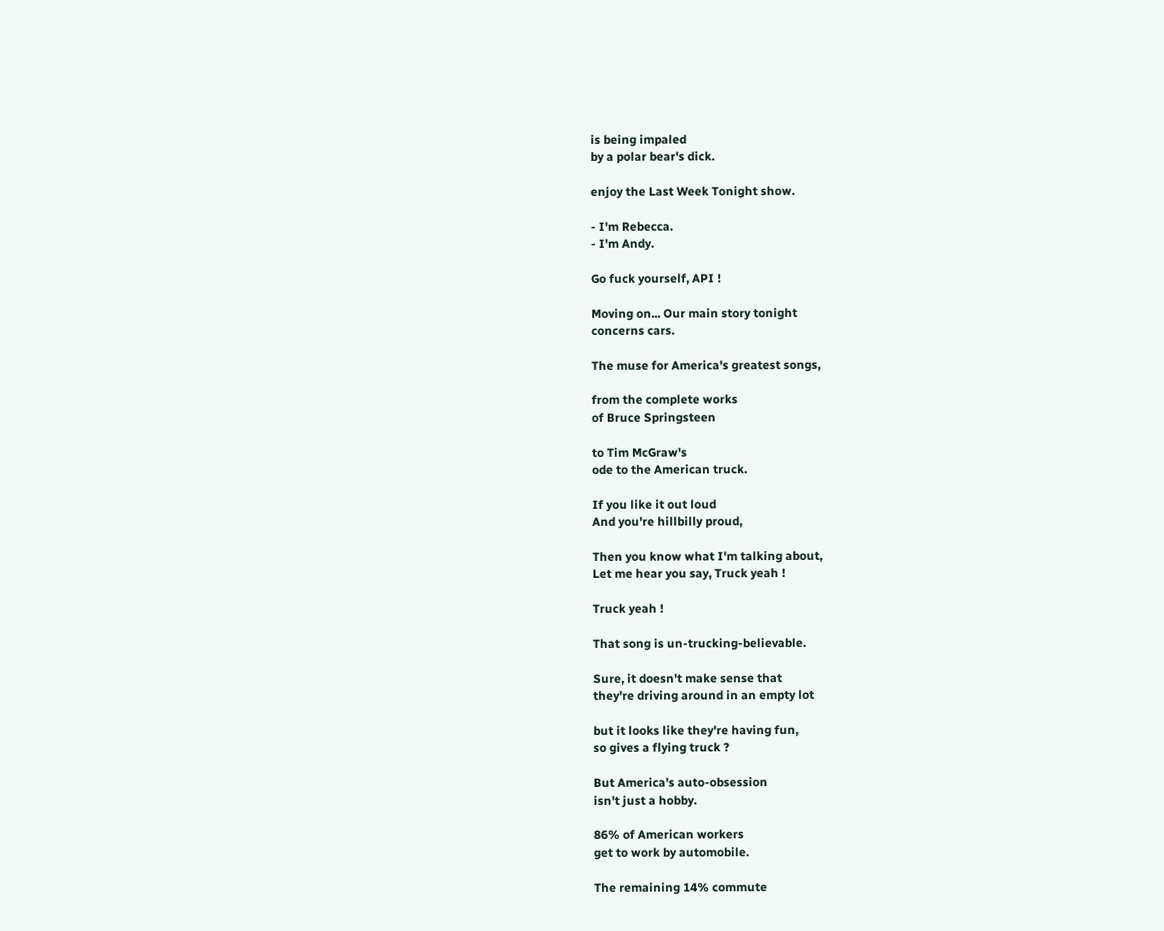is being impaled
by a polar bear's dick.

enjoy the Last Week Tonight show.

- I'm Rebecca.
- I'm Andy.

Go fuck yourself, API !

Moving on... Our main story tonight
concerns cars.

The muse for America's greatest songs,

from the complete works
of Bruce Springsteen

to Tim McGraw's
ode to the American truck.

If you like it out loud
And you're hillbilly proud,

Then you know what I'm talking about,
Let me hear you say, Truck yeah !

Truck yeah !

That song is un-trucking-believable.

Sure, it doesn't make sense that
they're driving around in an empty lot

but it looks like they're having fun,
so gives a flying truck ?

But America's auto-obsession
isn't just a hobby.

86% of American workers
get to work by automobile.

The remaining 14% commute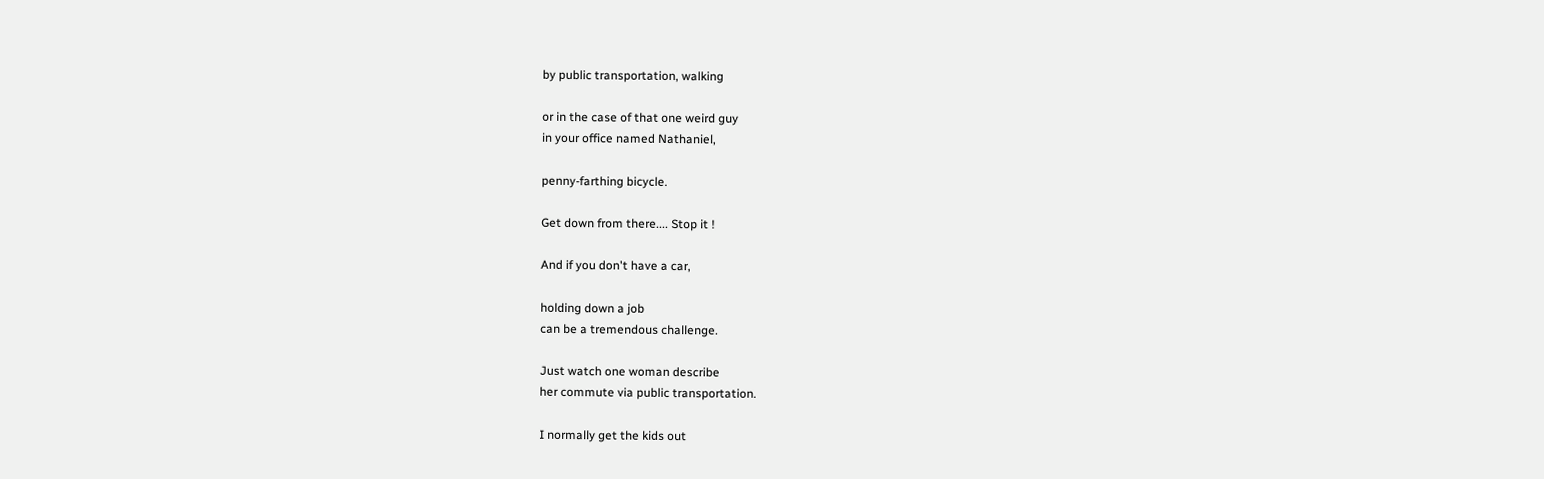by public transportation, walking

or in the case of that one weird guy
in your office named Nathaniel,

penny-farthing bicycle.

Get down from there.... Stop it !

And if you don't have a car,

holding down a job
can be a tremendous challenge.

Just watch one woman describe
her commute via public transportation.

I normally get the kids out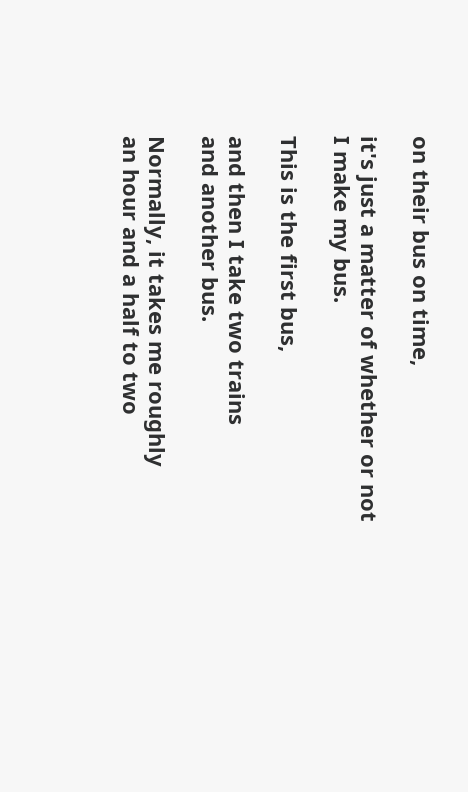on their bus on time,

it's just a matter of whether or not
I make my bus.

This is the first bus,

and then I take two trains
and another bus.

Normally, it takes me roughly
an hour and a half to two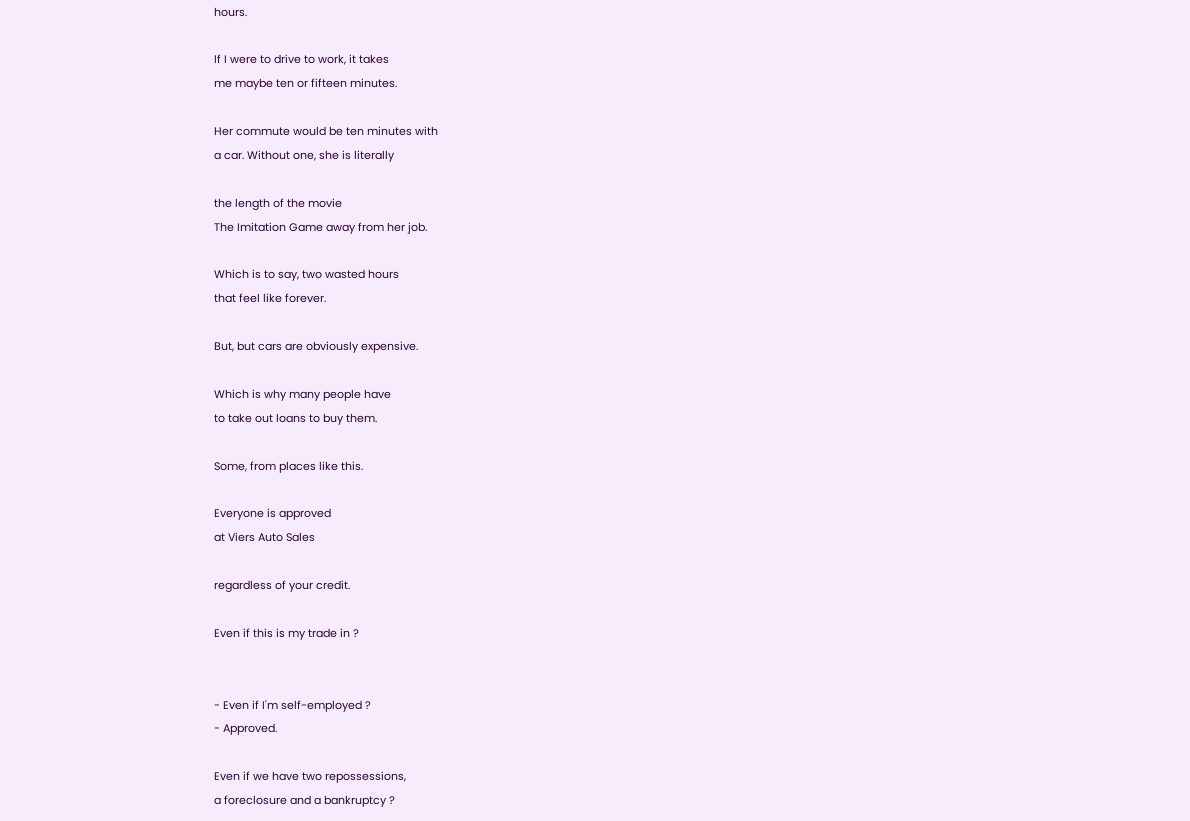hours.

If I were to drive to work, it takes
me maybe ten or fifteen minutes.

Her commute would be ten minutes with
a car. Without one, she is literally

the length of the movie
The Imitation Game away from her job.

Which is to say, two wasted hours
that feel like forever.

But, but cars are obviously expensive.

Which is why many people have
to take out loans to buy them.

Some, from places like this.

Everyone is approved
at Viers Auto Sales

regardless of your credit.

Even if this is my trade in ?


- Even if I'm self-employed ?
- Approved.

Even if we have two repossessions,
a foreclosure and a bankruptcy ?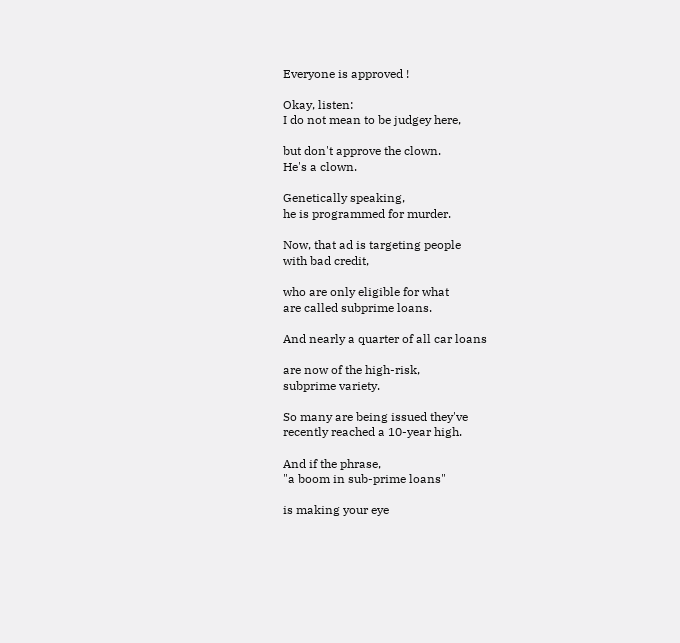Everyone is approved !

Okay, listen:
I do not mean to be judgey here,

but don't approve the clown.
He's a clown.

Genetically speaking,
he is programmed for murder.

Now, that ad is targeting people
with bad credit,

who are only eligible for what
are called subprime loans.

And nearly a quarter of all car loans

are now of the high-risk,
subprime variety.

So many are being issued they've
recently reached a 10-year high.

And if the phrase,
"a boom in sub-prime loans"

is making your eye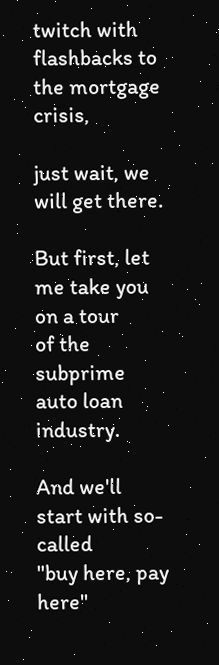twitch with
flashbacks to the mortgage crisis,

just wait, we will get there.

But first, let me take you on a tour
of the subprime auto loan industry.

And we'll start with so-called
"buy here, pay here"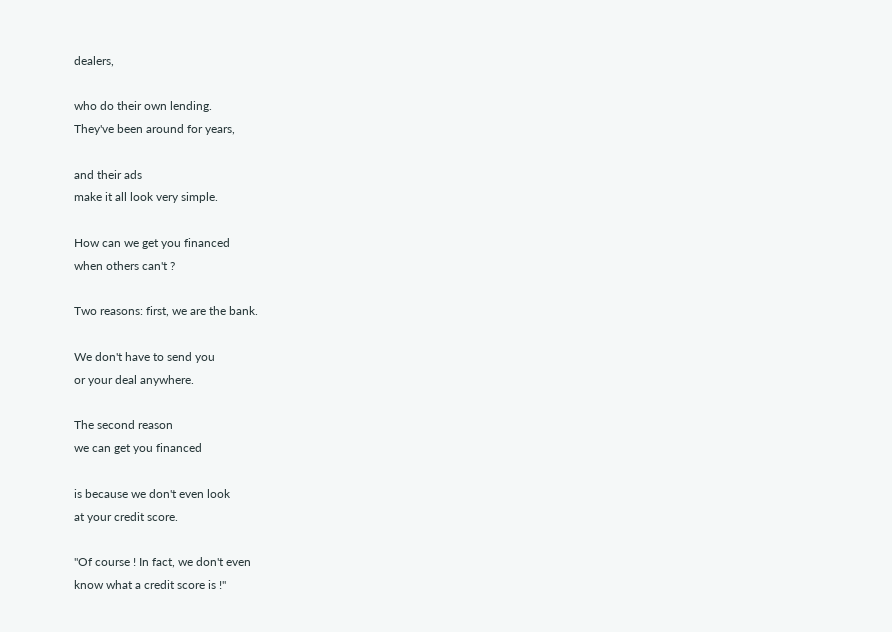dealers,

who do their own lending.
They've been around for years,

and their ads
make it all look very simple.

How can we get you financed
when others can't ?

Two reasons: first, we are the bank.

We don't have to send you
or your deal anywhere.

The second reason
we can get you financed

is because we don't even look
at your credit score.

"Of course ! In fact, we don't even
know what a credit score is !"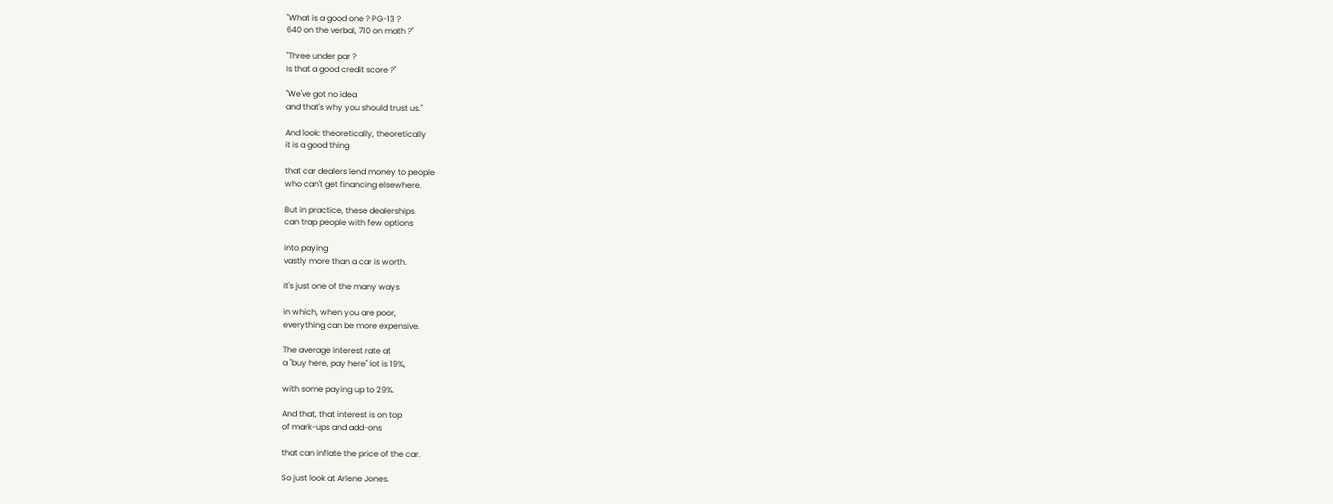"What is a good one ? PG-13 ?
640 on the verbal, 710 on math ?"

"Three under par ?
Is that a good credit score ?"

"We've got no idea
and that's why you should trust us."

And look: theoretically, theoretically
it is a good thing

that car dealers lend money to people
who can't get financing elsewhere.

But in practice, these dealerships
can trap people with few options

into paying
vastly more than a car is worth.

It's just one of the many ways

in which, when you are poor,
everything can be more expensive.

The average interest rate at
a "buy here, pay here" lot is 19%,

with some paying up to 29%.

And that, that interest is on top
of mark-ups and add-ons

that can inflate the price of the car.

So just look at Arlene Jones.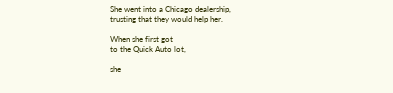She went into a Chicago dealership,
trusting that they would help her.

When she first got
to the Quick Auto lot,

she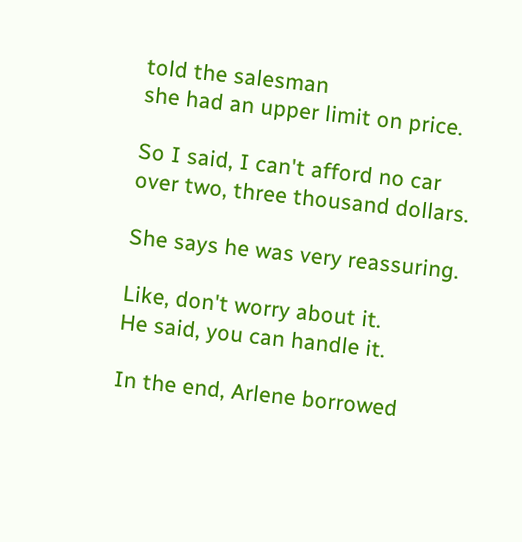told the salesman
she had an upper limit on price.

So I said, I can't afford no car
over two, three thousand dollars.

She says he was very reassuring.

Like, don't worry about it.
He said, you can handle it.

In the end, Arlene borrowed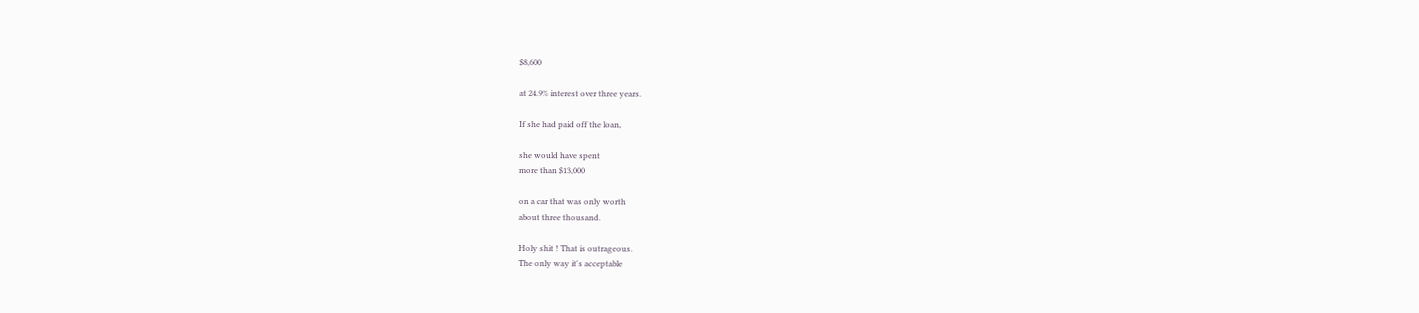$8,600

at 24.9% interest over three years.

If she had paid off the loan,

she would have spent
more than $13,000

on a car that was only worth
about three thousand.

Holy shit ! That is outrageous.
The only way it's acceptable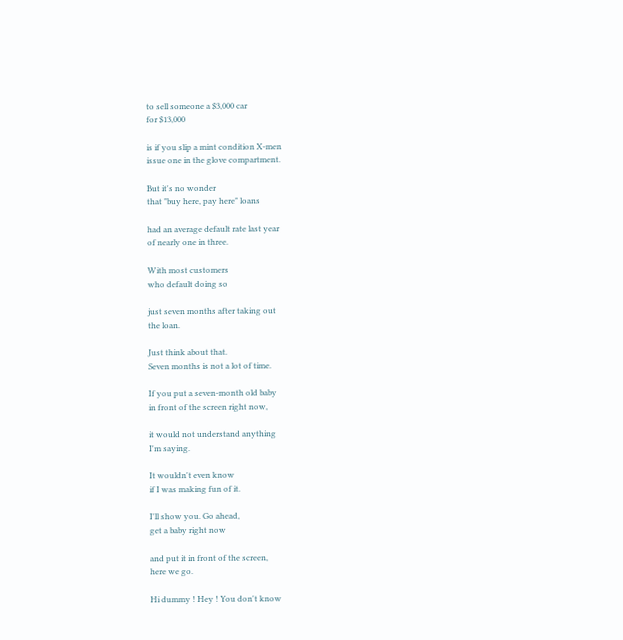to sell someone a $3,000 car
for $13,000

is if you slip a mint condition X-men
issue one in the glove compartment.

But it's no wonder
that "buy here, pay here" loans

had an average default rate last year
of nearly one in three.

With most customers
who default doing so

just seven months after taking out
the loan.

Just think about that.
Seven months is not a lot of time.

If you put a seven-month old baby
in front of the screen right now,

it would not understand anything
I'm saying.

It wouldn't even know
if I was making fun of it.

I'll show you. Go ahead,
get a baby right now

and put it in front of the screen,
here we go.

Hi dummy ! Hey ! You don't know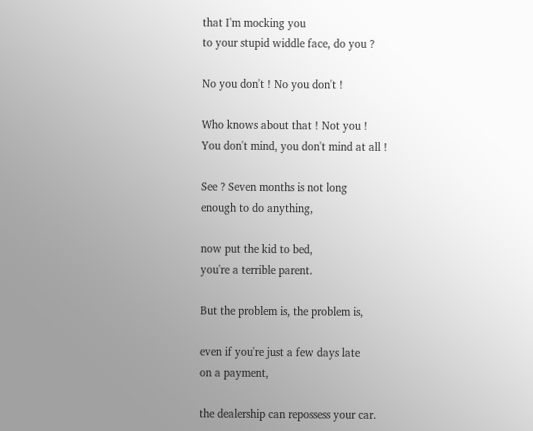that I'm mocking you
to your stupid widdle face, do you ?

No you don't ! No you don't !

Who knows about that ! Not you !
You don't mind, you don't mind at all !

See ? Seven months is not long
enough to do anything,

now put the kid to bed,
you're a terrible parent.

But the problem is, the problem is,

even if you're just a few days late
on a payment,

the dealership can repossess your car.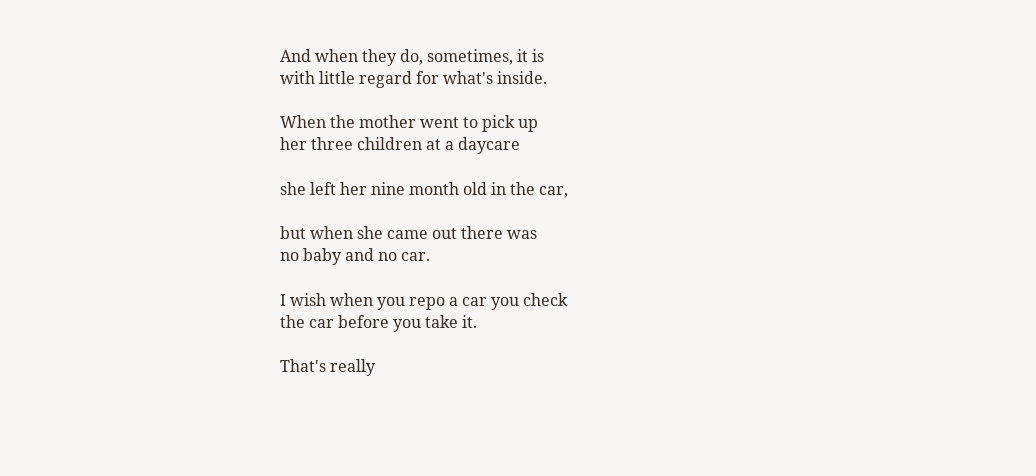And when they do, sometimes, it is
with little regard for what's inside.

When the mother went to pick up
her three children at a daycare

she left her nine month old in the car,

but when she came out there was
no baby and no car.

I wish when you repo a car you check
the car before you take it.

That's really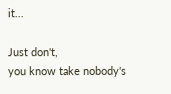it...

Just don't,
you know take nobody's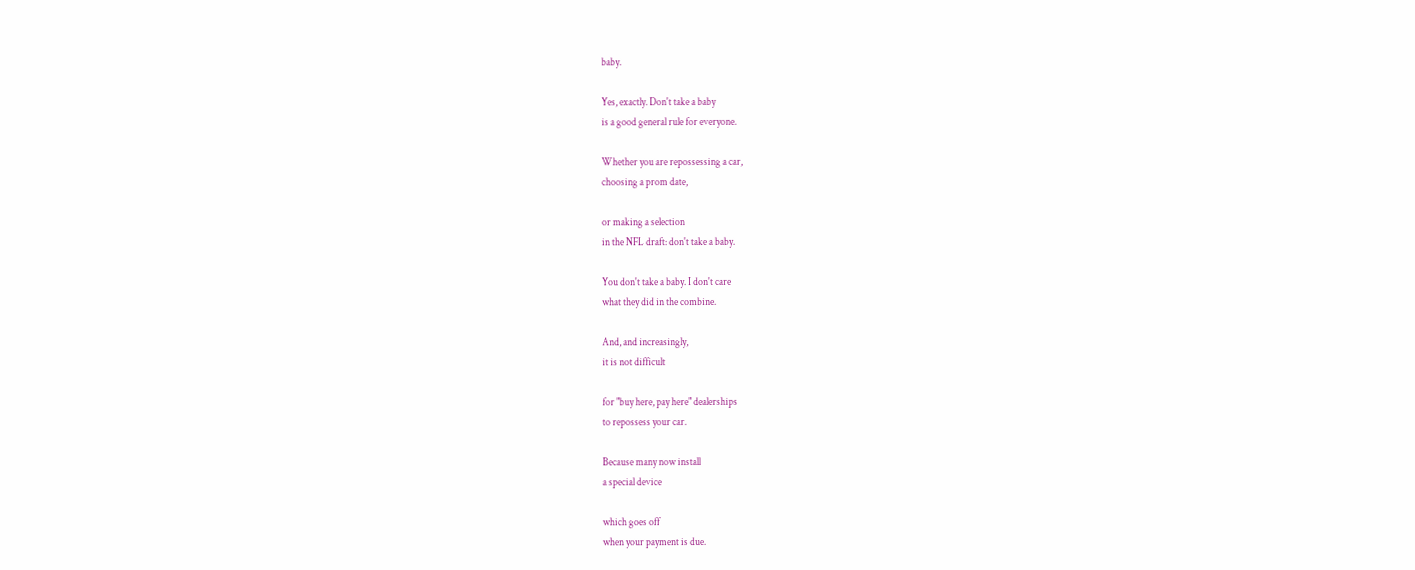baby.

Yes, exactly. Don't take a baby
is a good general rule for everyone.

Whether you are repossessing a car,
choosing a prom date,

or making a selection
in the NFL draft: don't take a baby.

You don't take a baby. I don't care
what they did in the combine.

And, and increasingly,
it is not difficult

for "buy here, pay here" dealerships
to repossess your car.

Because many now install
a special device

which goes off
when your payment is due.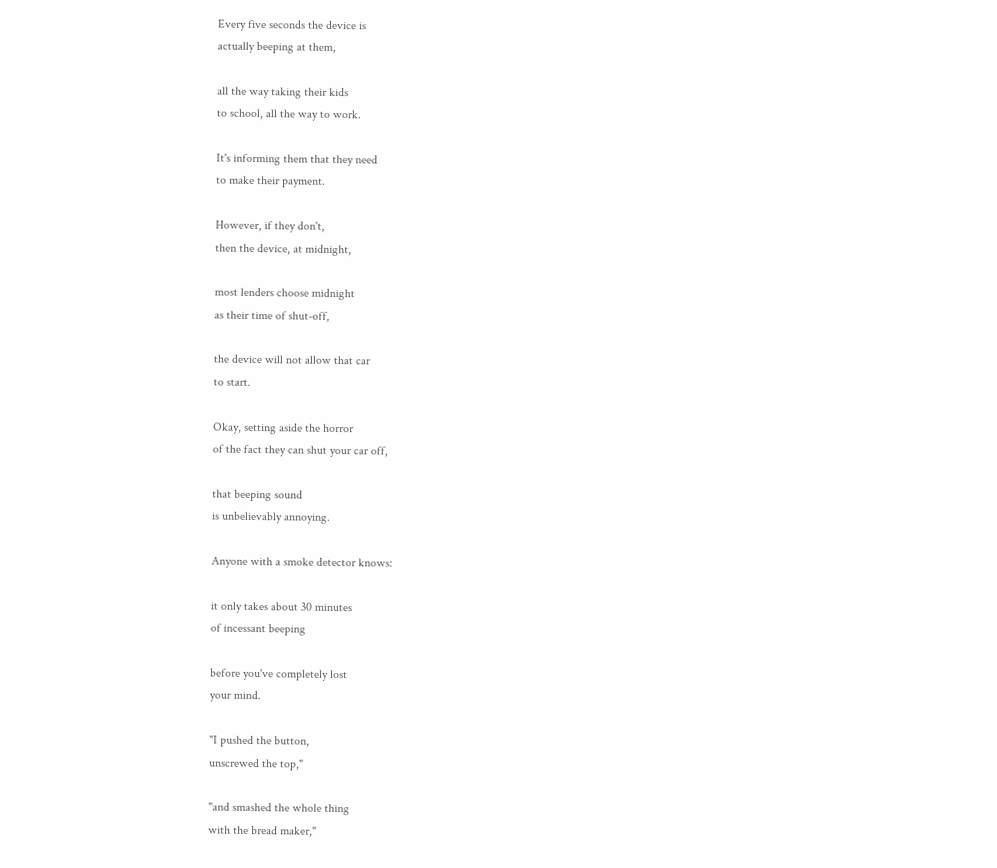Every five seconds the device is
actually beeping at them,

all the way taking their kids
to school, all the way to work.

It's informing them that they need
to make their payment.

However, if they don't,
then the device, at midnight,

most lenders choose midnight
as their time of shut-off,

the device will not allow that car
to start.

Okay, setting aside the horror
of the fact they can shut your car off,

that beeping sound
is unbelievably annoying.

Anyone with a smoke detector knows:

it only takes about 30 minutes
of incessant beeping

before you've completely lost
your mind.

"I pushed the button,
unscrewed the top,"

"and smashed the whole thing
with the bread maker,"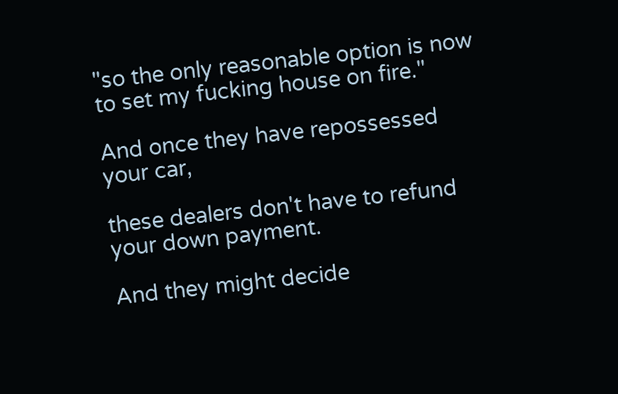"so the only reasonable option is now
to set my fucking house on fire."

And once they have repossessed
your car,

these dealers don't have to refund
your down payment.

And they might decide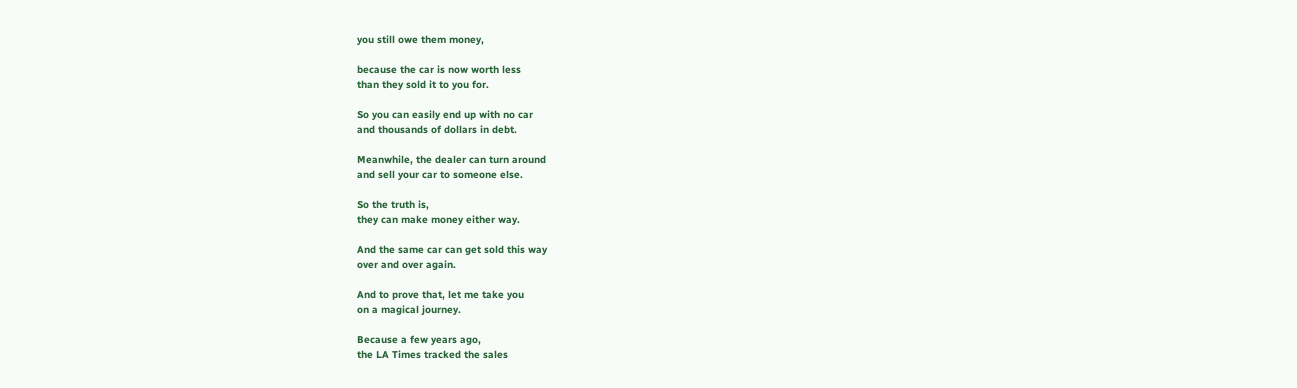you still owe them money,

because the car is now worth less
than they sold it to you for.

So you can easily end up with no car
and thousands of dollars in debt.

Meanwhile, the dealer can turn around
and sell your car to someone else.

So the truth is,
they can make money either way.

And the same car can get sold this way
over and over again.

And to prove that, let me take you
on a magical journey.

Because a few years ago,
the LA Times tracked the sales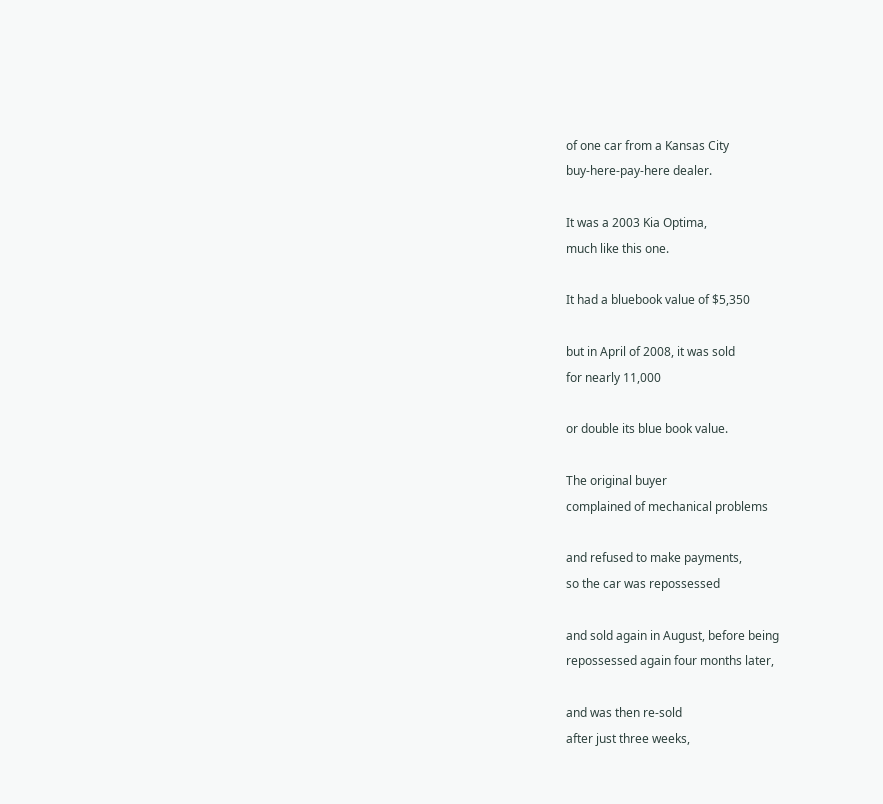of one car from a Kansas City
buy-here-pay-here dealer.

It was a 2003 Kia Optima,
much like this one.

It had a bluebook value of $5,350

but in April of 2008, it was sold
for nearly 11,000

or double its blue book value.

The original buyer
complained of mechanical problems

and refused to make payments,
so the car was repossessed

and sold again in August, before being
repossessed again four months later,

and was then re-sold
after just three weeks,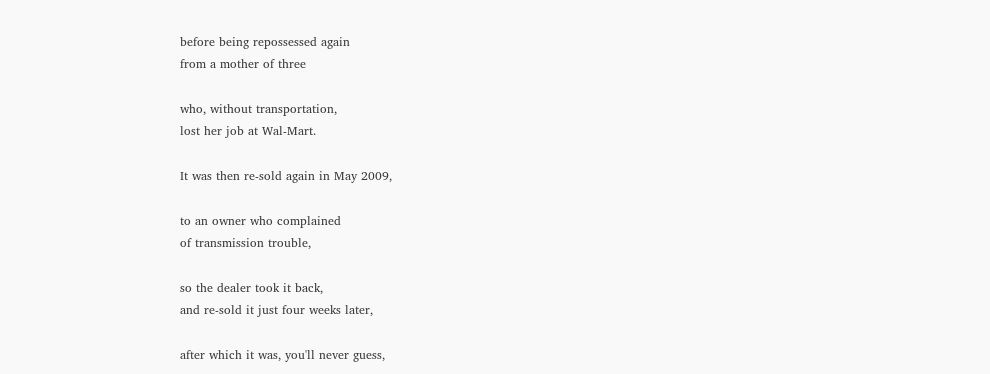before being repossessed again
from a mother of three

who, without transportation,
lost her job at Wal-Mart.

It was then re-sold again in May 2009,

to an owner who complained
of transmission trouble,

so the dealer took it back,
and re-sold it just four weeks later,

after which it was, you'll never guess,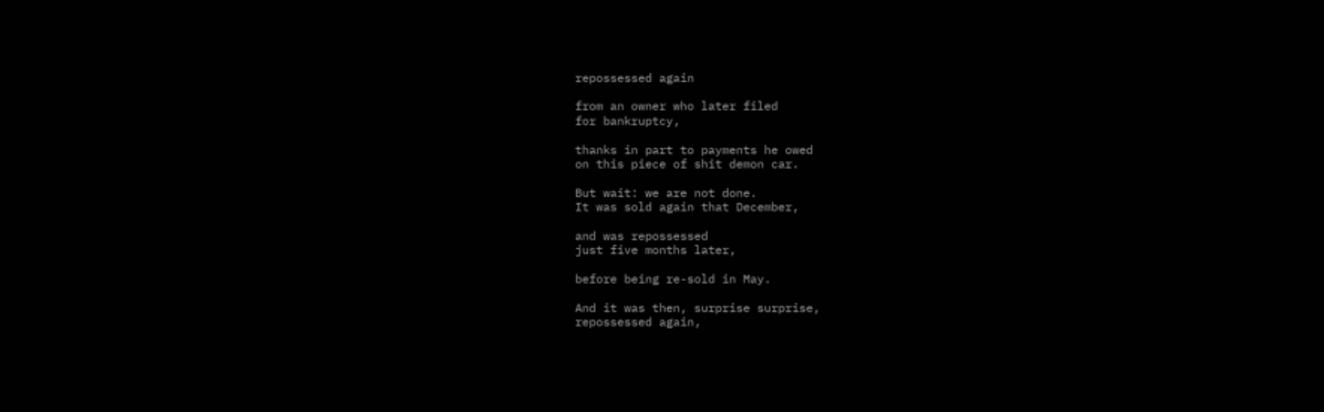repossessed again

from an owner who later filed
for bankruptcy,

thanks in part to payments he owed
on this piece of shit demon car.

But wait: we are not done.
It was sold again that December,

and was repossessed
just five months later,

before being re-sold in May.

And it was then, surprise surprise,
repossessed again,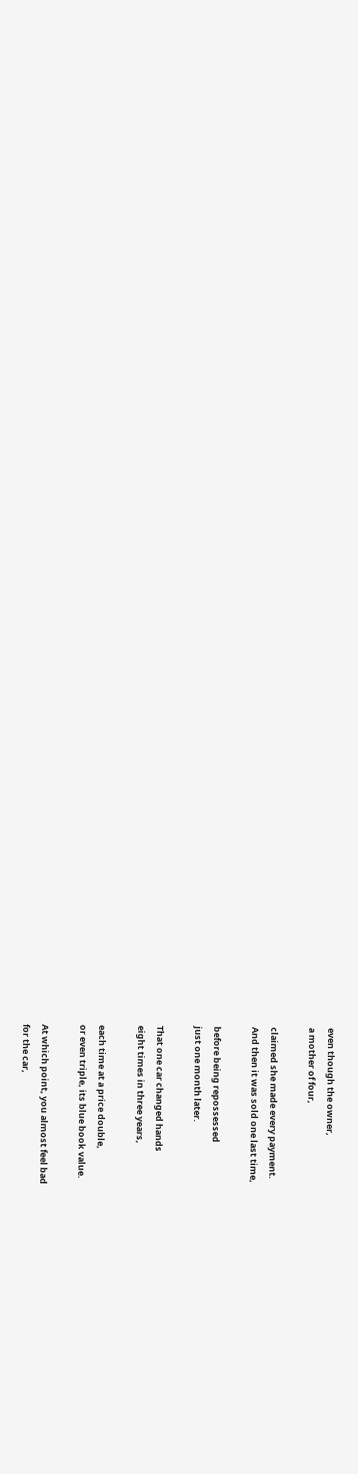even though the owner,
a mother of four,

claimed she made every payment.
And then it was sold one last time,

before being repossessed
just one month later.

That one car changed hands
eight times in three years,

each time at a price double,
or even triple, its blue book value.

At which point, you almost feel bad
for the car,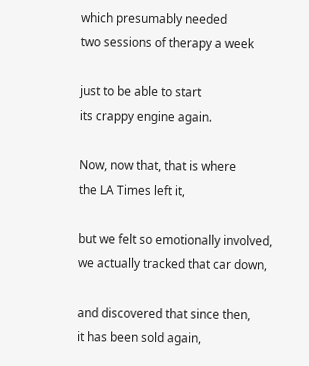which presumably needed
two sessions of therapy a week

just to be able to start
its crappy engine again.

Now, now that, that is where
the LA Times left it,

but we felt so emotionally involved,
we actually tracked that car down,

and discovered that since then,
it has been sold again,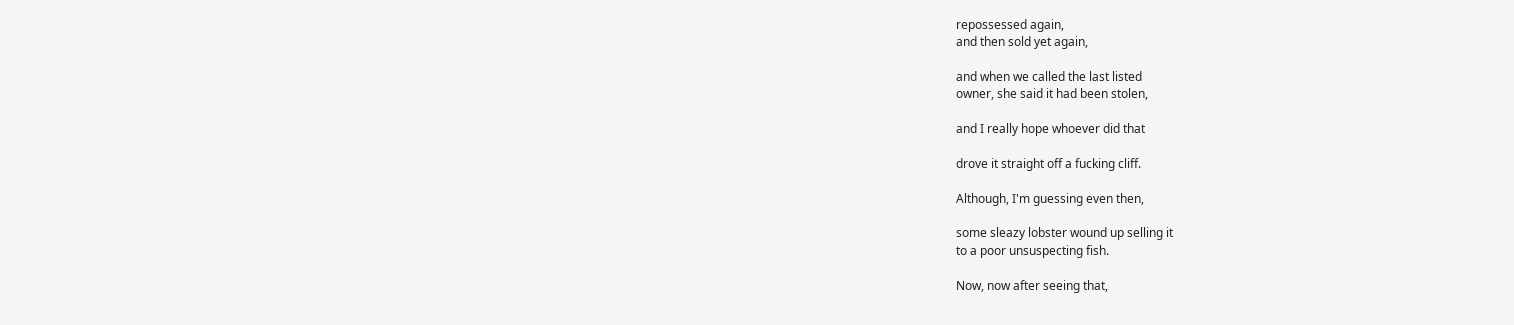repossessed again,
and then sold yet again,

and when we called the last listed
owner, she said it had been stolen,

and I really hope whoever did that

drove it straight off a fucking cliff.

Although, I'm guessing even then,

some sleazy lobster wound up selling it
to a poor unsuspecting fish.

Now, now after seeing that,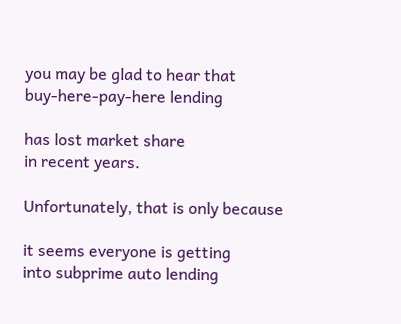you may be glad to hear that
buy-here-pay-here lending

has lost market share
in recent years.

Unfortunately, that is only because

it seems everyone is getting
into subprime auto lending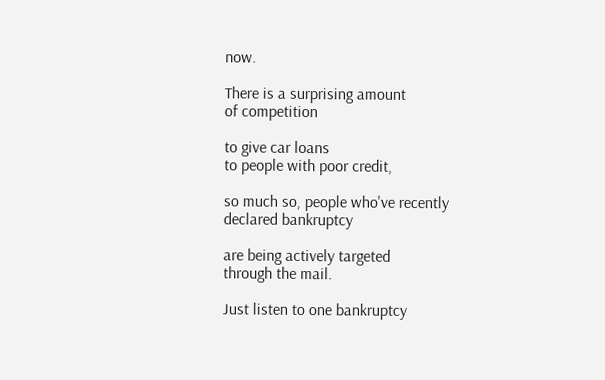now.

There is a surprising amount
of competition

to give car loans
to people with poor credit,

so much so, people who've recently
declared bankruptcy

are being actively targeted
through the mail.

Just listen to one bankruptcy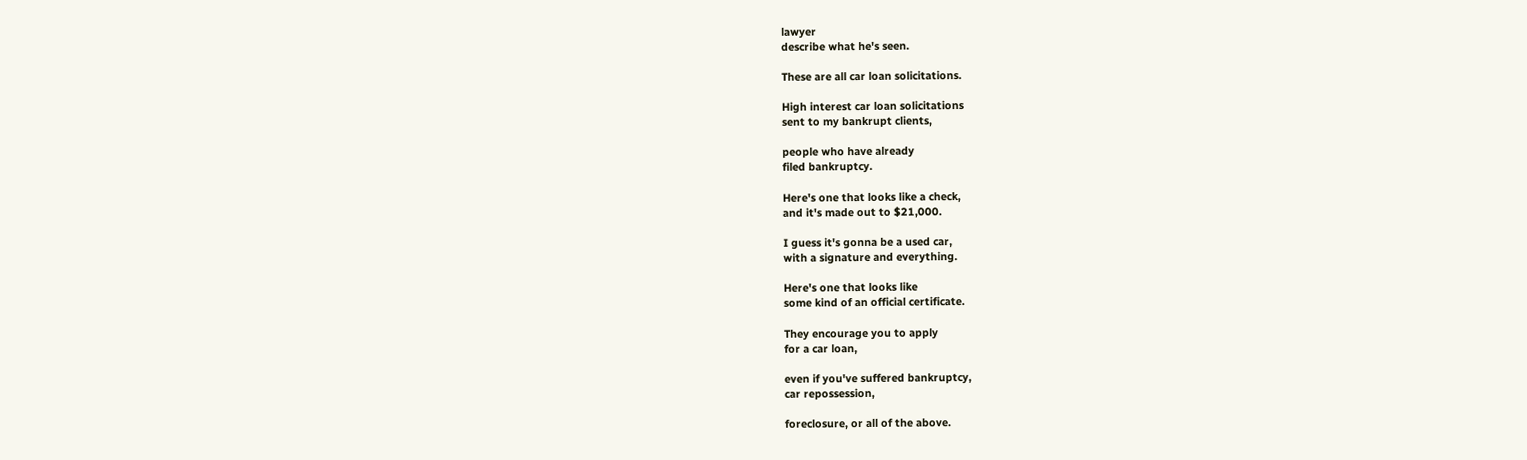lawyer
describe what he's seen.

These are all car loan solicitations.

High interest car loan solicitations
sent to my bankrupt clients,

people who have already
filed bankruptcy.

Here's one that looks like a check,
and it's made out to $21,000.

I guess it's gonna be a used car,
with a signature and everything.

Here's one that looks like
some kind of an official certificate.

They encourage you to apply
for a car loan,

even if you've suffered bankruptcy,
car repossession,

foreclosure, or all of the above.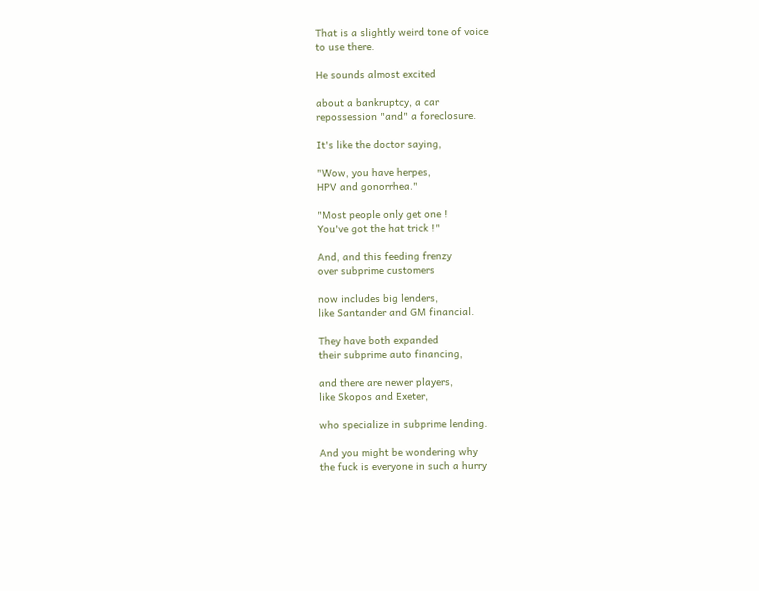That is a slightly weird tone of voice
to use there.

He sounds almost excited

about a bankruptcy, a car
repossession "and" a foreclosure.

It's like the doctor saying,

"Wow, you have herpes,
HPV and gonorrhea."

"Most people only get one !
You've got the hat trick !"

And, and this feeding frenzy
over subprime customers

now includes big lenders,
like Santander and GM financial.

They have both expanded
their subprime auto financing,

and there are newer players,
like Skopos and Exeter,

who specialize in subprime lending.

And you might be wondering why
the fuck is everyone in such a hurry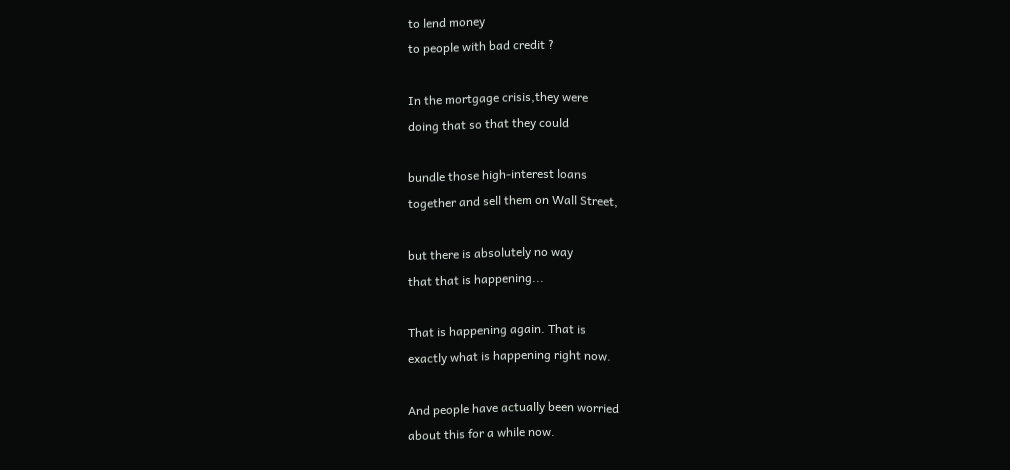to lend money
to people with bad credit ?

In the mortgage crisis,they were
doing that so that they could

bundle those high-interest loans
together and sell them on Wall Street,

but there is absolutely no way
that that is happening...

That is happening again. That is
exactly what is happening right now.

And people have actually been worried
about this for a while now.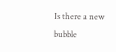Is there a new bubble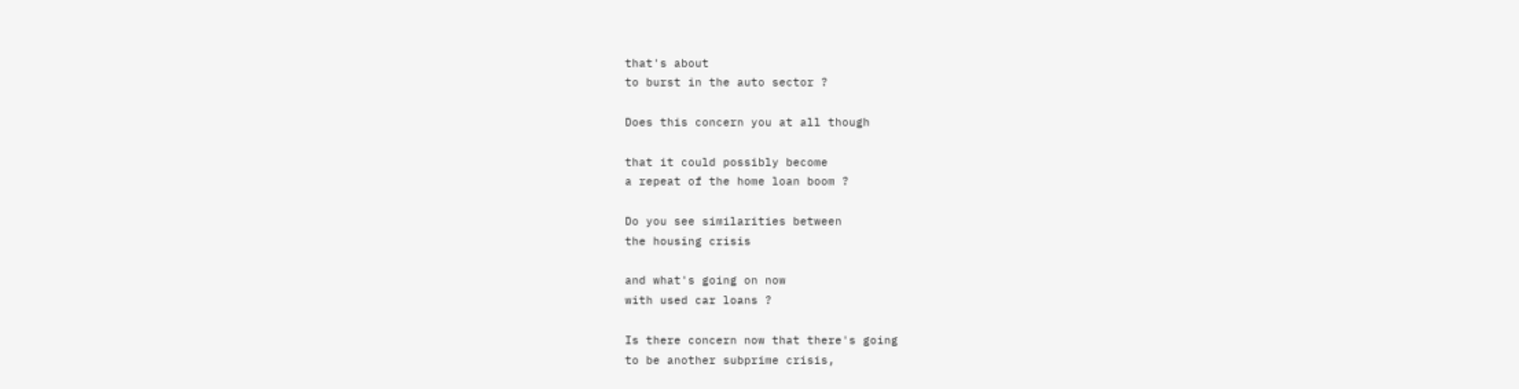that's about
to burst in the auto sector ?

Does this concern you at all though

that it could possibly become
a repeat of the home loan boom ?

Do you see similarities between
the housing crisis

and what's going on now
with used car loans ?

Is there concern now that there's going
to be another subprime crisis,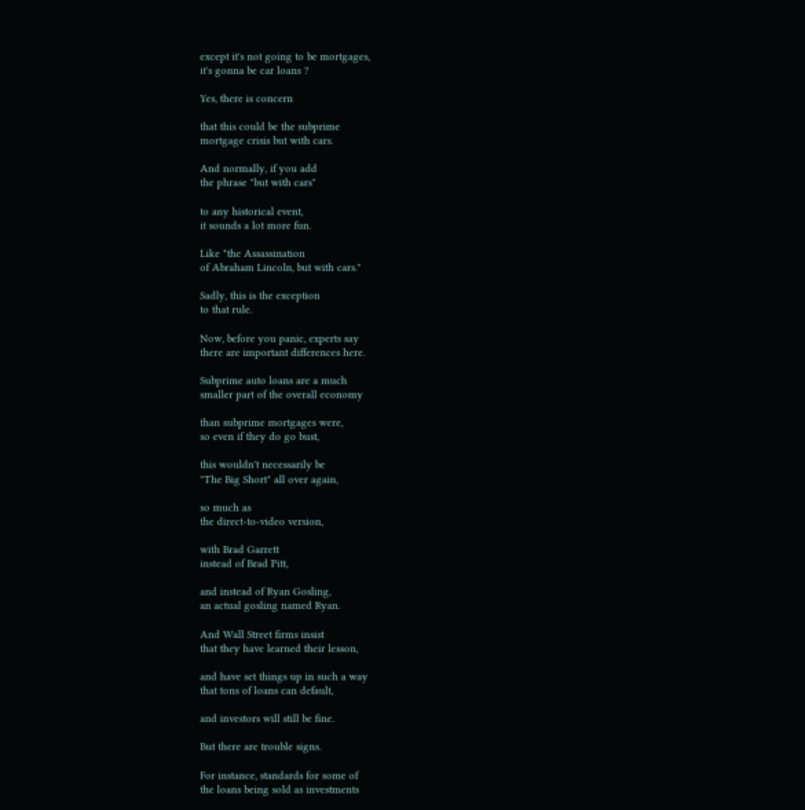except it's not going to be mortgages,
it's gonna be car loans ?

Yes, there is concern

that this could be the subprime
mortgage crisis but with cars.

And normally, if you add
the phrase "but with cars"

to any historical event,
it sounds a lot more fun.

Like "the Assassination
of Abraham Lincoln, but with cars."

Sadly, this is the exception
to that rule.

Now, before you panic, experts say
there are important differences here.

Subprime auto loans are a much
smaller part of the overall economy

than subprime mortgages were,
so even if they do go bust,

this wouldn't necessarily be
"The Big Short" all over again,

so much as
the direct-to-video version,

with Brad Garrett
instead of Brad Pitt,

and instead of Ryan Gosling,
an actual gosling named Ryan.

And Wall Street firms insist
that they have learned their lesson,

and have set things up in such a way
that tons of loans can default,

and investors will still be fine.

But there are trouble signs.

For instance, standards for some of
the loans being sold as investments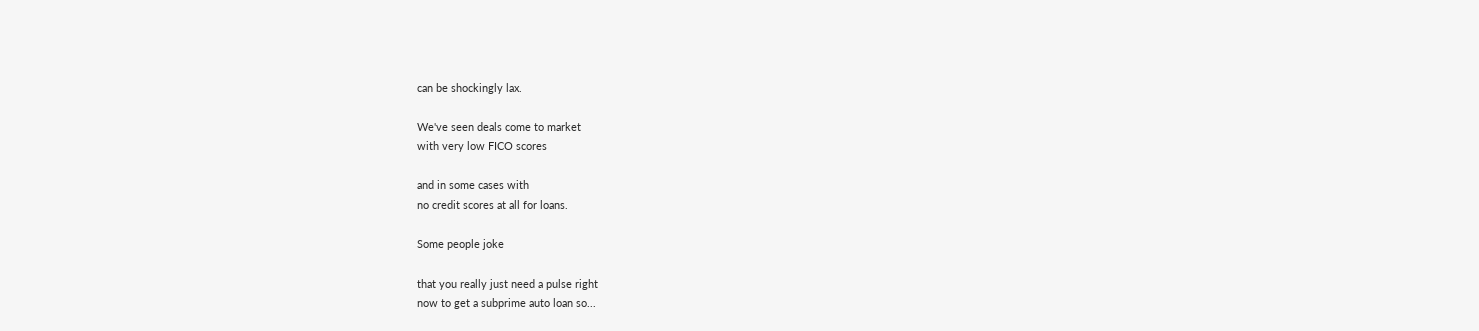can be shockingly lax.

We've seen deals come to market
with very low FICO scores

and in some cases with
no credit scores at all for loans.

Some people joke

that you really just need a pulse right
now to get a subprime auto loan so...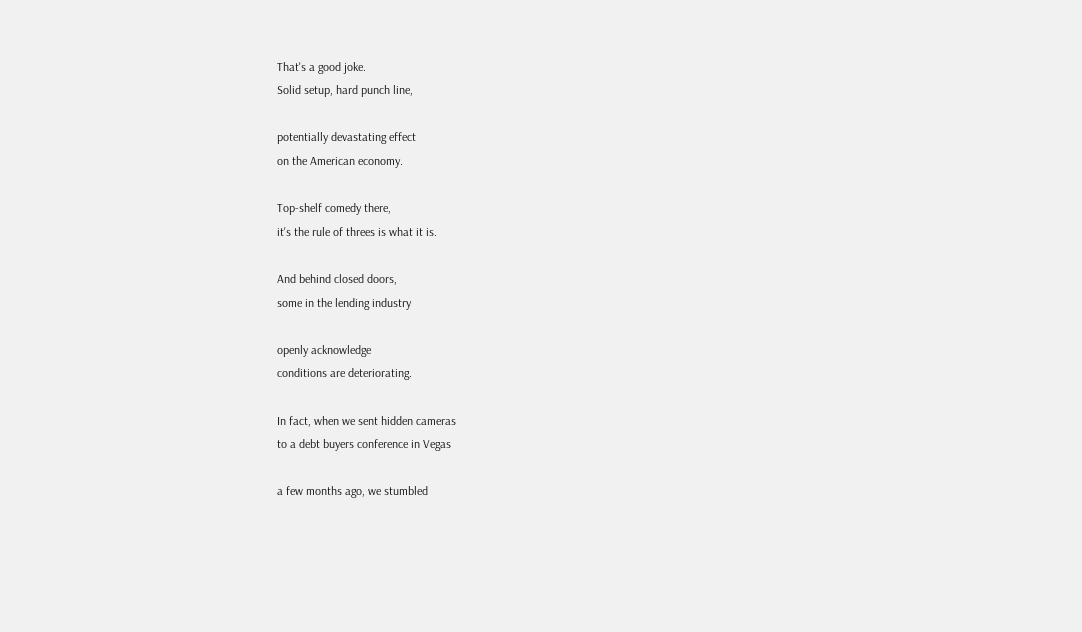That's a good joke.
Solid setup, hard punch line,

potentially devastating effect
on the American economy.

Top-shelf comedy there,
it's the rule of threes is what it is.

And behind closed doors,
some in the lending industry

openly acknowledge
conditions are deteriorating.

In fact, when we sent hidden cameras
to a debt buyers conference in Vegas

a few months ago, we stumbled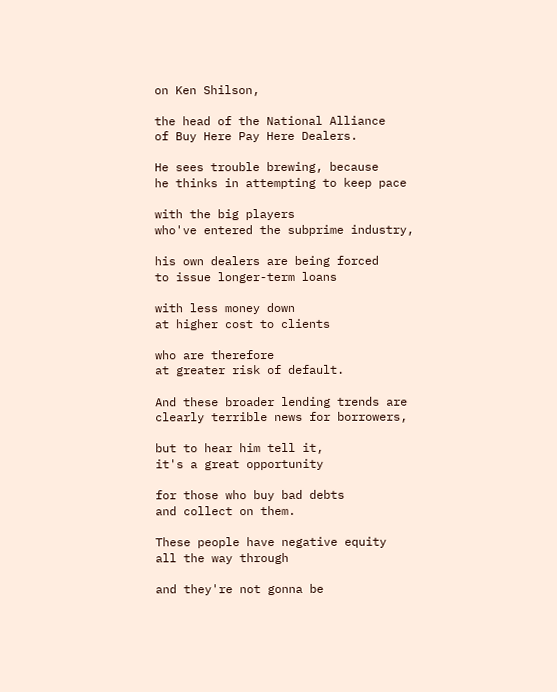on Ken Shilson,

the head of the National Alliance
of Buy Here Pay Here Dealers.

He sees trouble brewing, because
he thinks in attempting to keep pace

with the big players
who've entered the subprime industry,

his own dealers are being forced
to issue longer-term loans

with less money down
at higher cost to clients

who are therefore
at greater risk of default.

And these broader lending trends are
clearly terrible news for borrowers,

but to hear him tell it,
it's a great opportunity

for those who buy bad debts
and collect on them.

These people have negative equity
all the way through

and they're not gonna be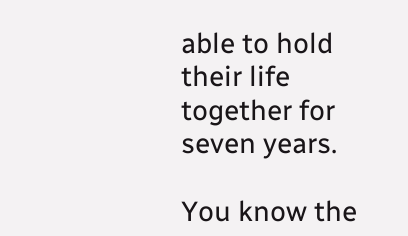able to hold
their life together for seven years.

You know the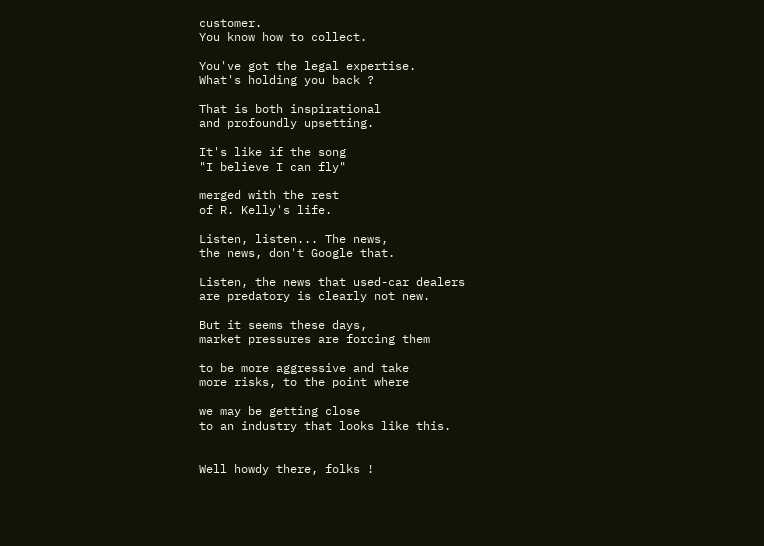customer.
You know how to collect.

You've got the legal expertise.
What's holding you back ?

That is both inspirational
and profoundly upsetting.

It's like if the song
"I believe I can fly"

merged with the rest
of R. Kelly's life.

Listen, listen... The news,
the news, don't Google that.

Listen, the news that used-car dealers
are predatory is clearly not new.

But it seems these days,
market pressures are forcing them

to be more aggressive and take
more risks, to the point where

we may be getting close
to an industry that looks like this.


Well howdy there, folks !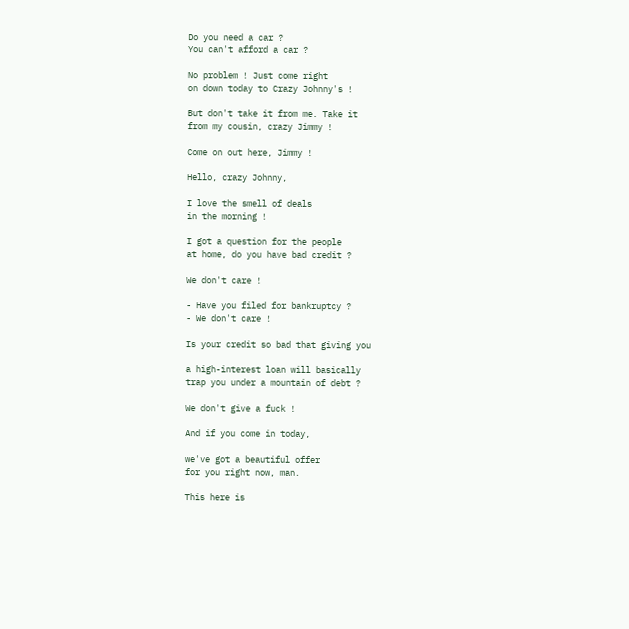Do you need a car ?
You can't afford a car ?

No problem ! Just come right
on down today to Crazy Johnny's !

But don't take it from me. Take it
from my cousin, crazy Jimmy !

Come on out here, Jimmy !

Hello, crazy Johnny,

I love the smell of deals
in the morning !

I got a question for the people
at home, do you have bad credit ?

We don't care !

- Have you filed for bankruptcy ?
- We don't care !

Is your credit so bad that giving you

a high-interest loan will basically
trap you under a mountain of debt ?

We don't give a fuck !

And if you come in today,

we've got a beautiful offer
for you right now, man.

This here is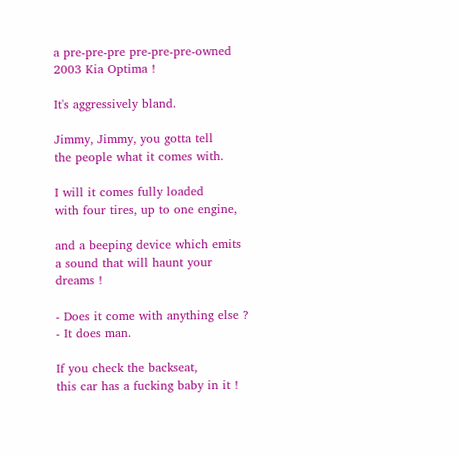a pre-pre-pre pre-pre-pre-owned
2003 Kia Optima !

It's aggressively bland.

Jimmy, Jimmy, you gotta tell
the people what it comes with.

I will it comes fully loaded
with four tires, up to one engine,

and a beeping device which emits
a sound that will haunt your dreams !

- Does it come with anything else ?
- It does man.

If you check the backseat,
this car has a fucking baby in it !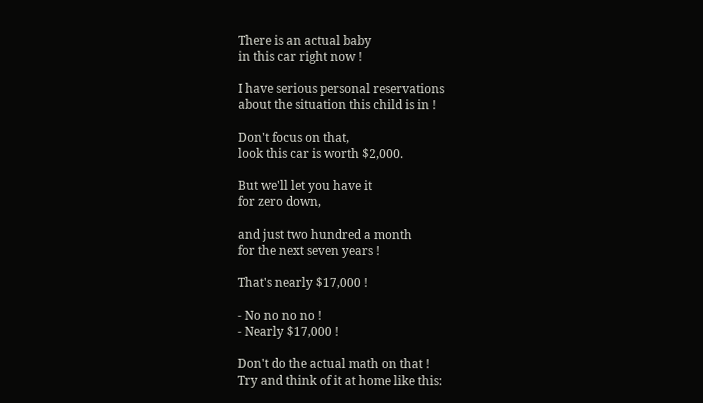There is an actual baby
in this car right now !

I have serious personal reservations
about the situation this child is in !

Don't focus on that,
look this car is worth $2,000.

But we'll let you have it
for zero down,

and just two hundred a month
for the next seven years !

That's nearly $17,000 !

- No no no no !
- Nearly $17,000 !

Don't do the actual math on that !
Try and think of it at home like this: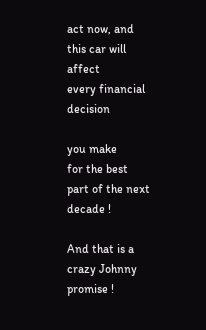act now, and this car will affect
every financial decision

you make
for the best part of the next decade !

And that is a crazy Johnny promise !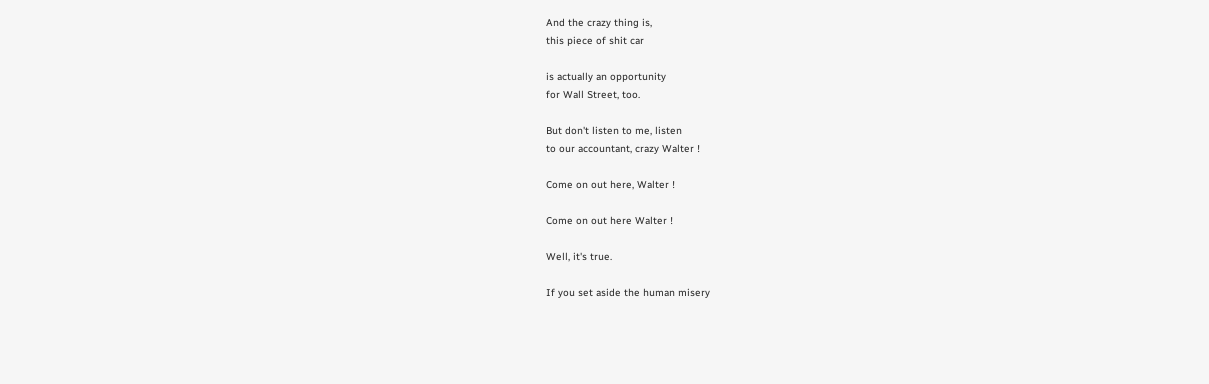And the crazy thing is,
this piece of shit car

is actually an opportunity
for Wall Street, too.

But don't listen to me, listen
to our accountant, crazy Walter !

Come on out here, Walter !

Come on out here Walter !

Well, it's true.

If you set aside the human misery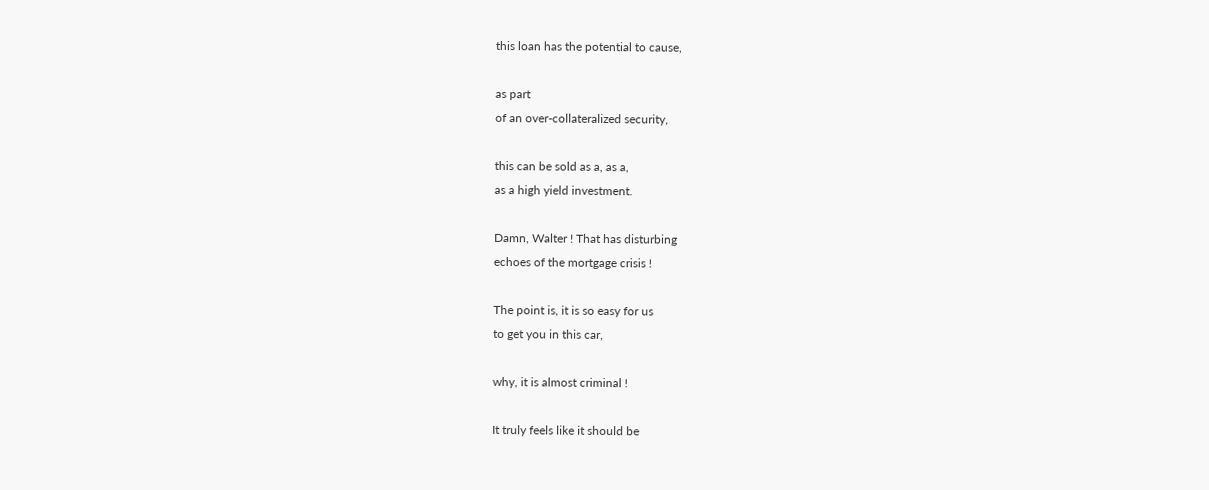this loan has the potential to cause,

as part
of an over-collateralized security,

this can be sold as a, as a,
as a high yield investment.

Damn, Walter ! That has disturbing
echoes of the mortgage crisis !

The point is, it is so easy for us
to get you in this car,

why, it is almost criminal !

It truly feels like it should be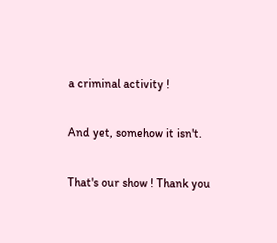a criminal activity !

And yet, somehow it isn't.

That's our show ! Thank you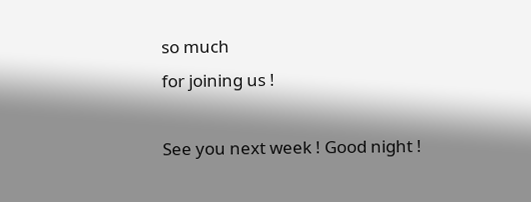so much
for joining us !

See you next week ! Good night !